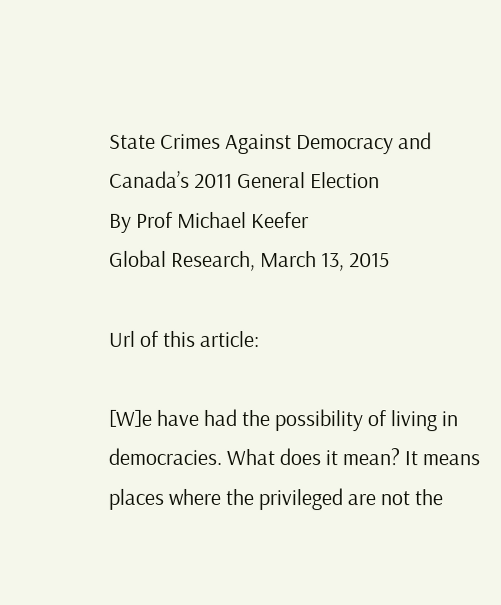State Crimes Against Democracy and Canada’s 2011 General Election
By Prof Michael Keefer
Global Research, March 13, 2015

Url of this article:

[W]e have had the possibility of living in democracies. What does it mean? It means places where the privileged are not the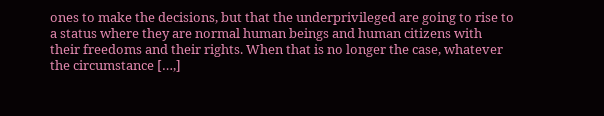ones to make the decisions, but that the underprivileged are going to rise to a status where they are normal human beings and human citizens with their freedoms and their rights. When that is no longer the case, whatever the circumstance […,]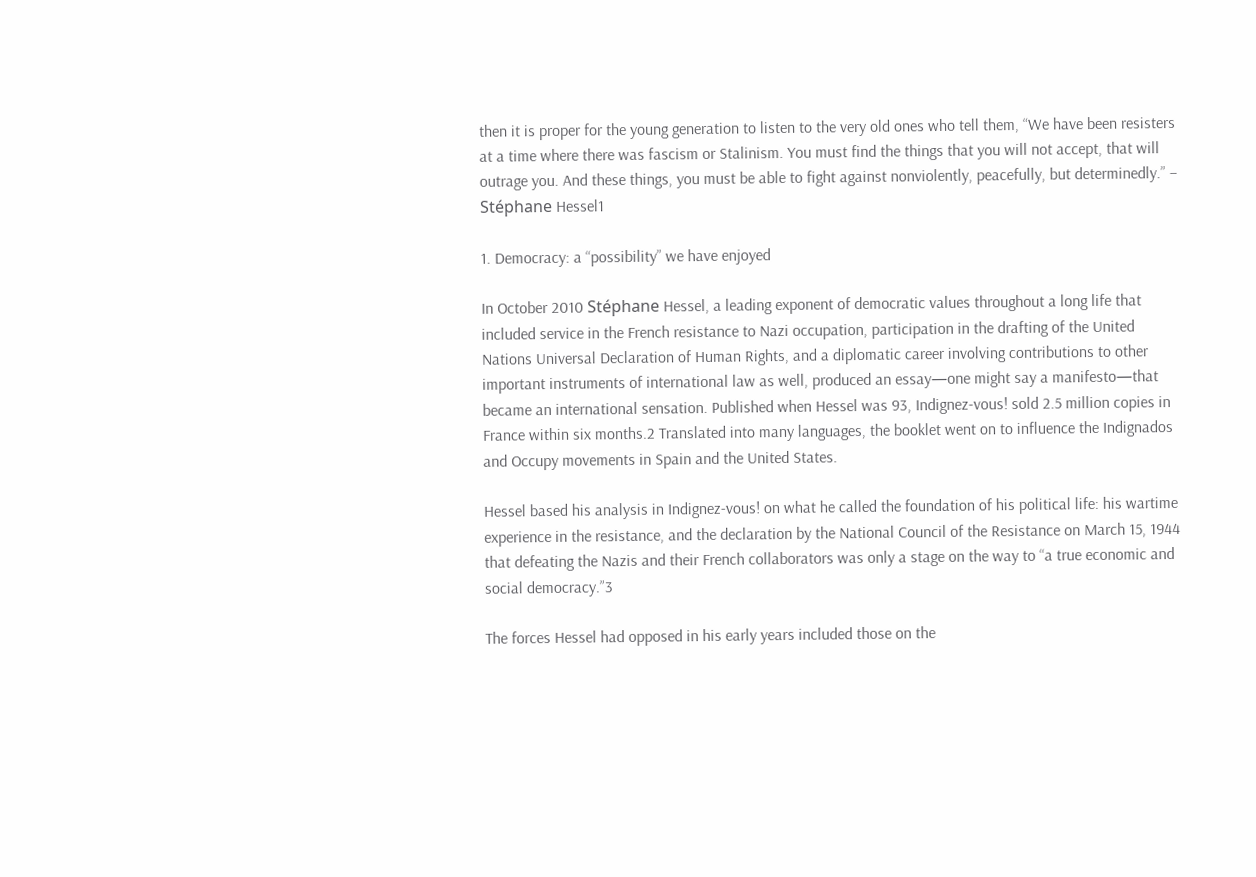then it is proper for the young generation to listen to the very old ones who tell them, “We have been resisters at a time where there was fascism or Stalinism. You must find the things that you will not accept, that will outrage you. And these things, you must be able to fight against nonviolently, peacefully, but determinedly.” – Stéphane Hessel1

1. Democracy: a “possibility” we have enjoyed

In October 2010 Stéphane Hessel, a leading exponent of democratic values throughout a long life that included service in the French resistance to Nazi occupation, participation in the drafting of the United Nations Universal Declaration of Human Rights, and a diplomatic career involving contributions to other important instruments of international law as well, produced an essay—one might say a manifesto—that became an international sensation. Published when Hessel was 93, Indignez-vous! sold 2.5 million copies in France within six months.2 Translated into many languages, the booklet went on to influence the Indignados and Occupy movements in Spain and the United States.

Hessel based his analysis in Indignez-vous! on what he called the foundation of his political life: his wartime experience in the resistance, and the declaration by the National Council of the Resistance on March 15, 1944 that defeating the Nazis and their French collaborators was only a stage on the way to “a true economic and social democracy.”3

The forces Hessel had opposed in his early years included those on the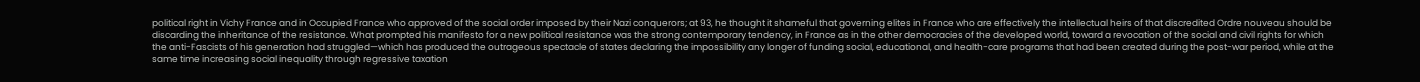political right in Vichy France and in Occupied France who approved of the social order imposed by their Nazi conquerors; at 93, he thought it shameful that governing elites in France who are effectively the intellectual heirs of that discredited Ordre nouveau should be discarding the inheritance of the resistance. What prompted his manifesto for a new political resistance was the strong contemporary tendency, in France as in the other democracies of the developed world, toward a revocation of the social and civil rights for which the anti-Fascists of his generation had struggled—which has produced the outrageous spectacle of states declaring the impossibility any longer of funding social, educational, and health-care programs that had been created during the post-war period, while at the same time increasing social inequality through regressive taxation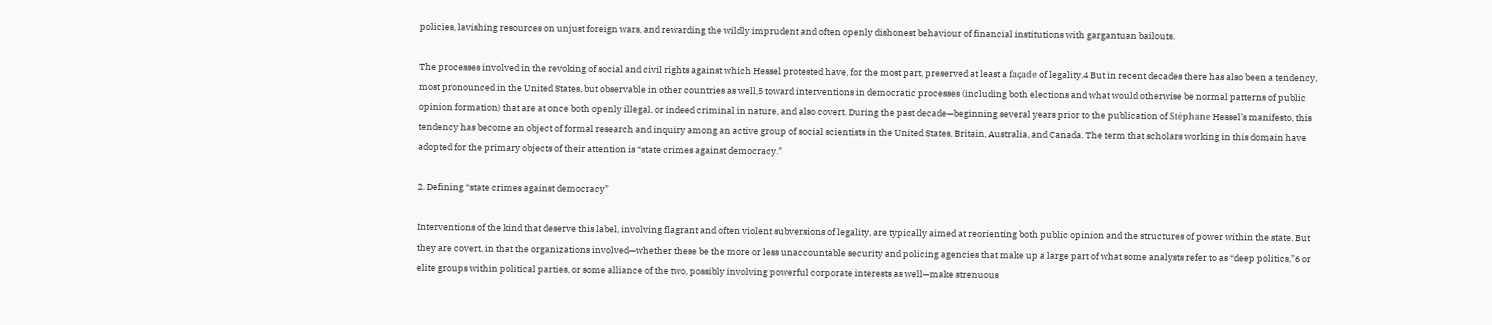policies, lavishing resources on unjust foreign wars, and rewarding the wildly imprudent and often openly dishonest behaviour of financial institutions with gargantuan bailouts.

The processes involved in the revoking of social and civil rights against which Hessel protested have, for the most part, preserved at least a façade of legality.4 But in recent decades there has also been a tendency, most pronounced in the United States, but observable in other countries as well,5 toward interventions in democratic processes (including both elections and what would otherwise be normal patterns of public opinion formation) that are at once both openly illegal, or indeed criminal in nature, and also covert. During the past decade—beginning several years prior to the publication of Stéphane Hessel’s manifesto, this tendency has become an object of formal research and inquiry among an active group of social scientists in the United States, Britain, Australia, and Canada. The term that scholars working in this domain have adopted for the primary objects of their attention is “state crimes against democracy.”

2. Defining “state crimes against democracy”

Interventions of the kind that deserve this label, involving flagrant and often violent subversions of legality, are typically aimed at reorienting both public opinion and the structures of power within the state. But they are covert, in that the organizations involved—whether these be the more or less unaccountable security and policing agencies that make up a large part of what some analysts refer to as “deep politics,”6 or elite groups within political parties, or some alliance of the two, possibly involving powerful corporate interests as well—make strenuous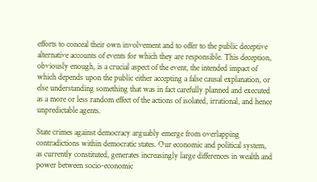efforts to conceal their own involvement and to offer to the public deceptive alternative accounts of events for which they are responsible. This deception, obviously enough, is a crucial aspect of the event, the intended impact of which depends upon the public either accepting a false causal explanation, or else understanding something that was in fact carefully planned and executed as a more or less random effect of the actions of isolated, irrational, and hence unpredictable agents.

State crimes against democracy arguably emerge from overlapping contradictions within democratic states. Our economic and political system, as currently constituted, generates increasingly large differences in wealth and power between socio-economic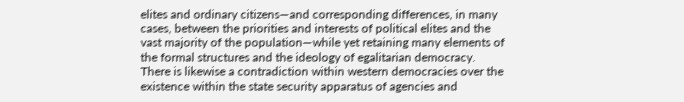elites and ordinary citizens—and corresponding differences, in many cases, between the priorities and interests of political elites and the vast majority of the population—while yet retaining many elements of the formal structures and the ideology of egalitarian democracy. There is likewise a contradiction within western democracies over the existence within the state security apparatus of agencies and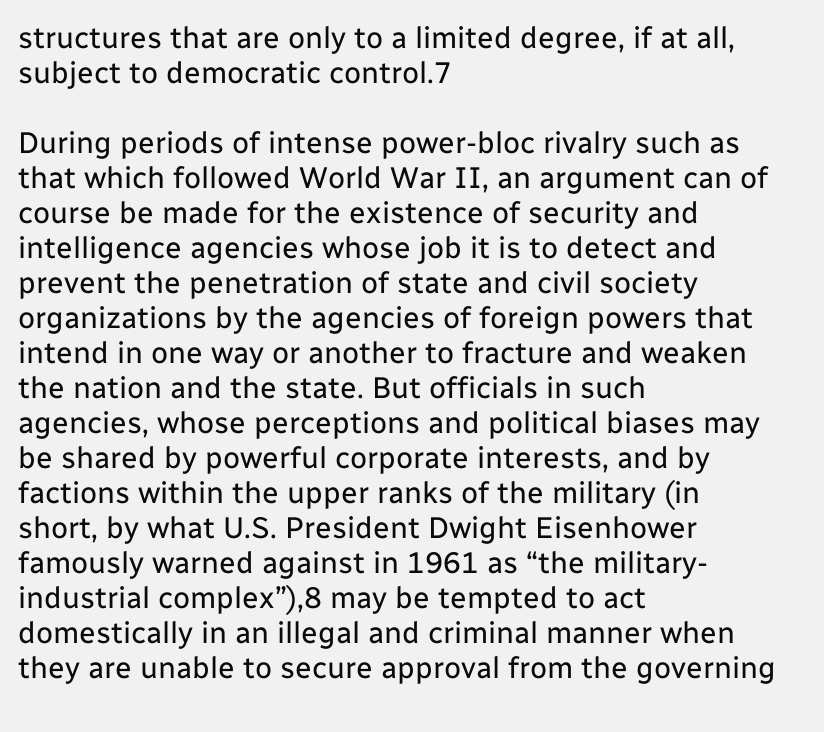structures that are only to a limited degree, if at all, subject to democratic control.7

During periods of intense power-bloc rivalry such as that which followed World War II, an argument can of course be made for the existence of security and intelligence agencies whose job it is to detect and prevent the penetration of state and civil society organizations by the agencies of foreign powers that intend in one way or another to fracture and weaken the nation and the state. But officials in such agencies, whose perceptions and political biases may be shared by powerful corporate interests, and by factions within the upper ranks of the military (in short, by what U.S. President Dwight Eisenhower famously warned against in 1961 as “the military-industrial complex”),8 may be tempted to act domestically in an illegal and criminal manner when they are unable to secure approval from the governing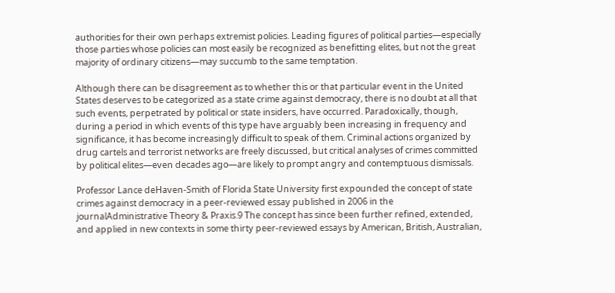authorities for their own perhaps extremist policies. Leading figures of political parties—especially those parties whose policies can most easily be recognized as benefitting elites, but not the great majority of ordinary citizens—may succumb to the same temptation.

Although there can be disagreement as to whether this or that particular event in the United States deserves to be categorized as a state crime against democracy, there is no doubt at all that such events, perpetrated by political or state insiders, have occurred. Paradoxically, though, during a period in which events of this type have arguably been increasing in frequency and significance, it has become increasingly difficult to speak of them. Criminal actions organized by drug cartels and terrorist networks are freely discussed, but critical analyses of crimes committed by political elites—even decades ago—are likely to prompt angry and contemptuous dismissals.

Professor Lance deHaven-Smith of Florida State University first expounded the concept of state crimes against democracy in a peer-reviewed essay published in 2006 in the journalAdministrative Theory & Praxis.9 The concept has since been further refined, extended, and applied in new contexts in some thirty peer-reviewed essays by American, British, Australian,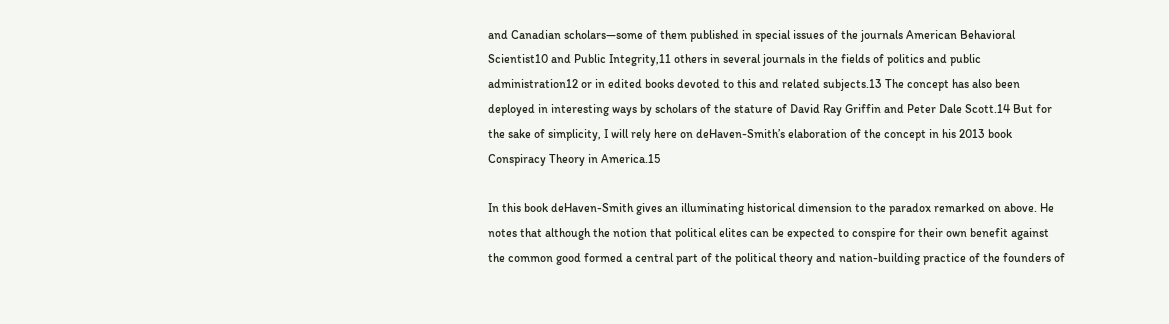and Canadian scholars—some of them published in special issues of the journals American Behavioral Scientist10 and Public Integrity,11 others in several journals in the fields of politics and public administration12 or in edited books devoted to this and related subjects.13 The concept has also been deployed in interesting ways by scholars of the stature of David Ray Griffin and Peter Dale Scott.14 But for the sake of simplicity, I will rely here on deHaven-Smith’s elaboration of the concept in his 2013 book Conspiracy Theory in America.15

In this book deHaven-Smith gives an illuminating historical dimension to the paradox remarked on above. He notes that although the notion that political elites can be expected to conspire for their own benefit against the common good formed a central part of the political theory and nation-building practice of the founders of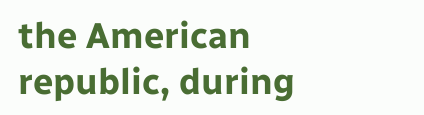the American republic, during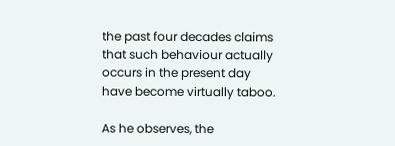the past four decades claims that such behaviour actually occurs in the present day have become virtually taboo.

As he observes, the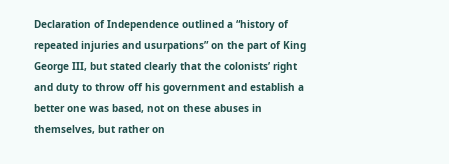Declaration of Independence outlined a “history of repeated injuries and usurpations” on the part of King George III, but stated clearly that the colonists’ right and duty to throw off his government and establish a better one was based, not on these abuses in themselves, but rather on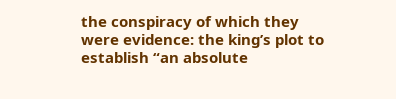the conspiracy of which they were evidence: the king’s plot to establish “an absolute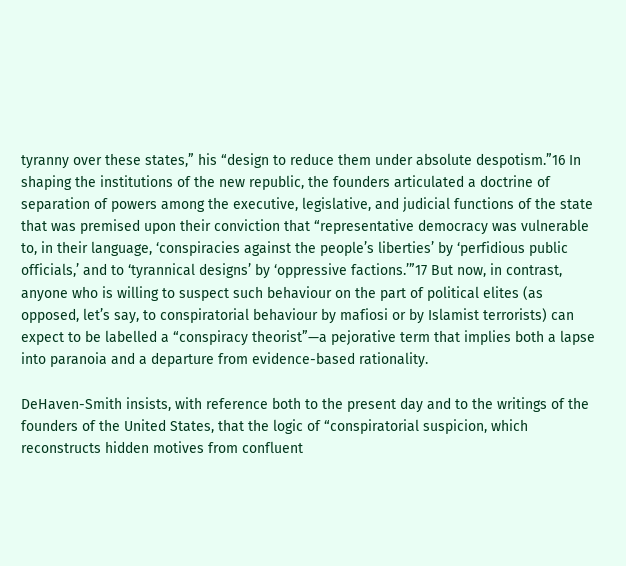tyranny over these states,” his “design to reduce them under absolute despotism.”16 In shaping the institutions of the new republic, the founders articulated a doctrine of separation of powers among the executive, legislative, and judicial functions of the state that was premised upon their conviction that “representative democracy was vulnerable to, in their language, ‘conspiracies against the people’s liberties’ by ‘perfidious public officials,’ and to ‘tyrannical designs’ by ‘oppressive factions.’”17 But now, in contrast, anyone who is willing to suspect such behaviour on the part of political elites (as opposed, let’s say, to conspiratorial behaviour by mafiosi or by Islamist terrorists) can expect to be labelled a “conspiracy theorist”—a pejorative term that implies both a lapse into paranoia and a departure from evidence-based rationality.

DeHaven-Smith insists, with reference both to the present day and to the writings of the founders of the United States, that the logic of “conspiratorial suspicion, which reconstructs hidden motives from confluent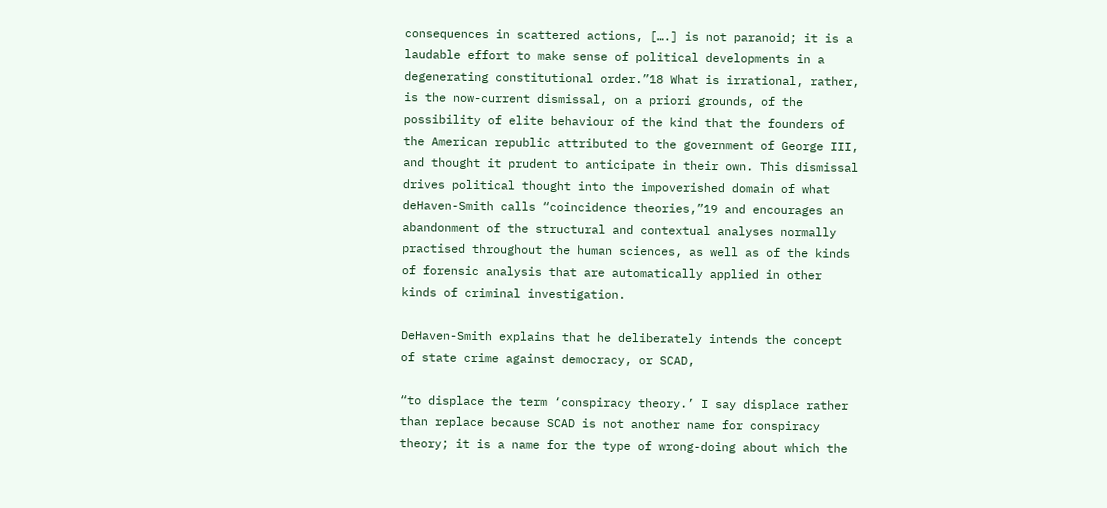consequences in scattered actions, [….] is not paranoid; it is a laudable effort to make sense of political developments in a degenerating constitutional order.”18 What is irrational, rather, is the now-current dismissal, on a priori grounds, of the possibility of elite behaviour of the kind that the founders of the American republic attributed to the government of George III, and thought it prudent to anticipate in their own. This dismissal drives political thought into the impoverished domain of what deHaven-Smith calls “coincidence theories,”19 and encourages an abandonment of the structural and contextual analyses normally practised throughout the human sciences, as well as of the kinds of forensic analysis that are automatically applied in other kinds of criminal investigation.

DeHaven-Smith explains that he deliberately intends the concept of state crime against democracy, or SCAD,

“to displace the term ‘conspiracy theory.’ I say displace rather than replace because SCAD is not another name for conspiracy theory; it is a name for the type of wrong-doing about which the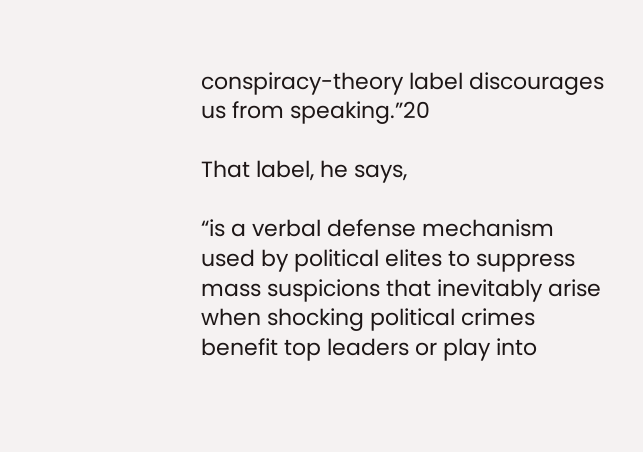conspiracy-theory label discourages us from speaking.”20

That label, he says,

“is a verbal defense mechanism used by political elites to suppress mass suspicions that inevitably arise when shocking political crimes benefit top leaders or play into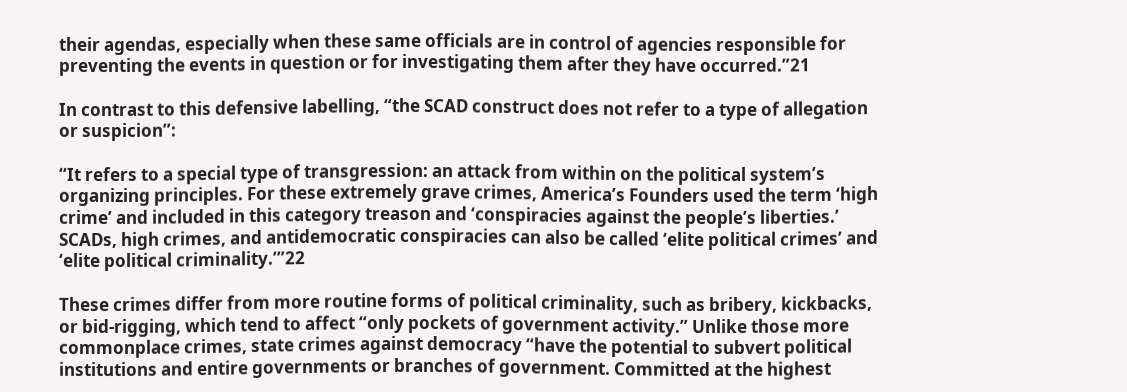their agendas, especially when these same officials are in control of agencies responsible for preventing the events in question or for investigating them after they have occurred.”21

In contrast to this defensive labelling, “the SCAD construct does not refer to a type of allegation or suspicion”:

“It refers to a special type of transgression: an attack from within on the political system’s organizing principles. For these extremely grave crimes, America’s Founders used the term ‘high crime’ and included in this category treason and ‘conspiracies against the people’s liberties.’ SCADs, high crimes, and antidemocratic conspiracies can also be called ‘elite political crimes’ and ‘elite political criminality.’”22

These crimes differ from more routine forms of political criminality, such as bribery, kickbacks, or bid-rigging, which tend to affect “only pockets of government activity.” Unlike those more commonplace crimes, state crimes against democracy “have the potential to subvert political institutions and entire governments or branches of government. Committed at the highest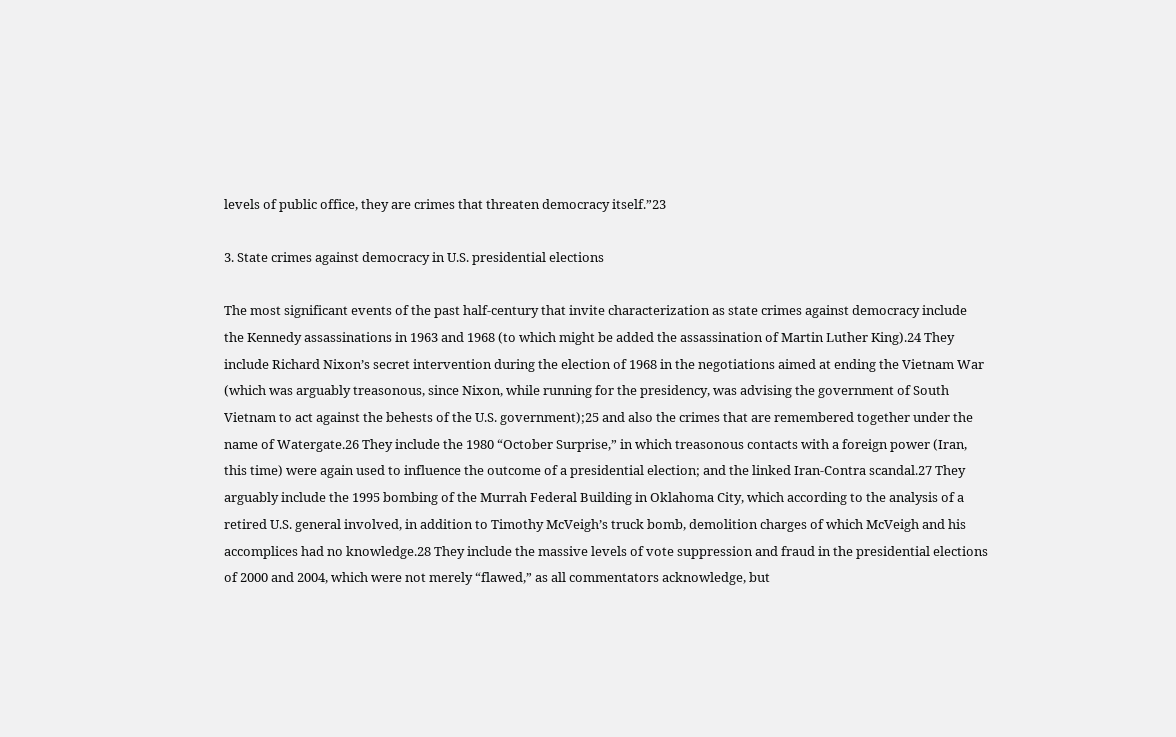levels of public office, they are crimes that threaten democracy itself.”23

3. State crimes against democracy in U.S. presidential elections

The most significant events of the past half-century that invite characterization as state crimes against democracy include the Kennedy assassinations in 1963 and 1968 (to which might be added the assassination of Martin Luther King).24 They include Richard Nixon’s secret intervention during the election of 1968 in the negotiations aimed at ending the Vietnam War (which was arguably treasonous, since Nixon, while running for the presidency, was advising the government of South Vietnam to act against the behests of the U.S. government);25 and also the crimes that are remembered together under the name of Watergate.26 They include the 1980 “October Surprise,” in which treasonous contacts with a foreign power (Iran, this time) were again used to influence the outcome of a presidential election; and the linked Iran-Contra scandal.27 They arguably include the 1995 bombing of the Murrah Federal Building in Oklahoma City, which according to the analysis of a retired U.S. general involved, in addition to Timothy McVeigh’s truck bomb, demolition charges of which McVeigh and his accomplices had no knowledge.28 They include the massive levels of vote suppression and fraud in the presidential elections of 2000 and 2004, which were not merely “flawed,” as all commentators acknowledge, but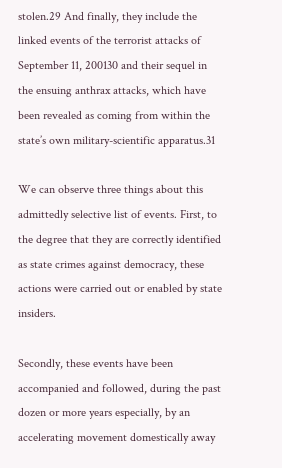stolen.29 And finally, they include the linked events of the terrorist attacks of September 11, 200130 and their sequel in the ensuing anthrax attacks, which have been revealed as coming from within the state’s own military-scientific apparatus.31

We can observe three things about this admittedly selective list of events. First, to the degree that they are correctly identified as state crimes against democracy, these actions were carried out or enabled by state insiders.

Secondly, these events have been accompanied and followed, during the past dozen or more years especially, by an accelerating movement domestically away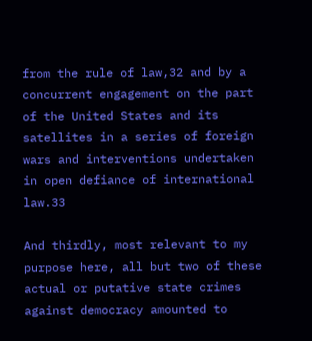from the rule of law,32 and by a concurrent engagement on the part of the United States and its satellites in a series of foreign wars and interventions undertaken in open defiance of international law.33

And thirdly, most relevant to my purpose here, all but two of these actual or putative state crimes against democracy amounted to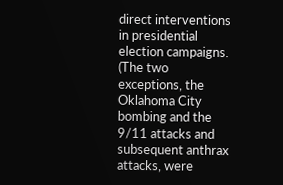direct interventions in presidential election campaigns. (The two exceptions, the Oklahoma City bombing and the 9/11 attacks and subsequent anthrax attacks, were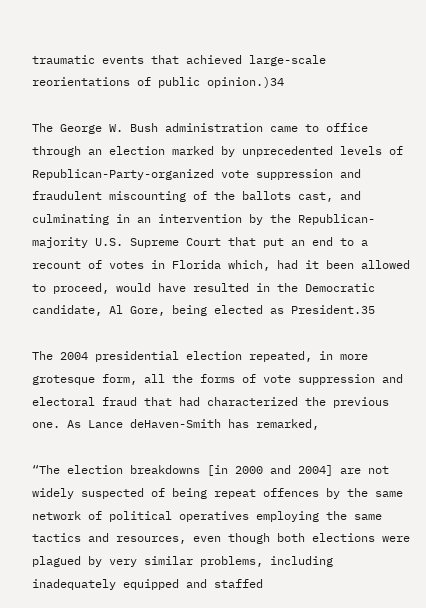traumatic events that achieved large-scale reorientations of public opinion.)34

The George W. Bush administration came to office through an election marked by unprecedented levels of Republican-Party-organized vote suppression and fraudulent miscounting of the ballots cast, and culminating in an intervention by the Republican-majority U.S. Supreme Court that put an end to a recount of votes in Florida which, had it been allowed to proceed, would have resulted in the Democratic candidate, Al Gore, being elected as President.35

The 2004 presidential election repeated, in more grotesque form, all the forms of vote suppression and electoral fraud that had characterized the previous one. As Lance deHaven-Smith has remarked,

“The election breakdowns [in 2000 and 2004] are not widely suspected of being repeat offences by the same network of political operatives employing the same tactics and resources, even though both elections were plagued by very similar problems, including inadequately equipped and staffed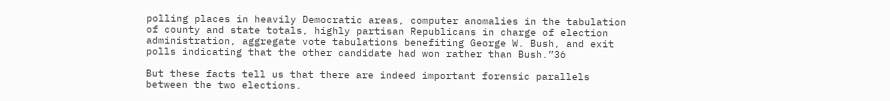polling places in heavily Democratic areas, computer anomalies in the tabulation of county and state totals, highly partisan Republicans in charge of election administration, aggregate vote tabulations benefiting George W. Bush, and exit polls indicating that the other candidate had won rather than Bush.”36

But these facts tell us that there are indeed important forensic parallels between the two elections.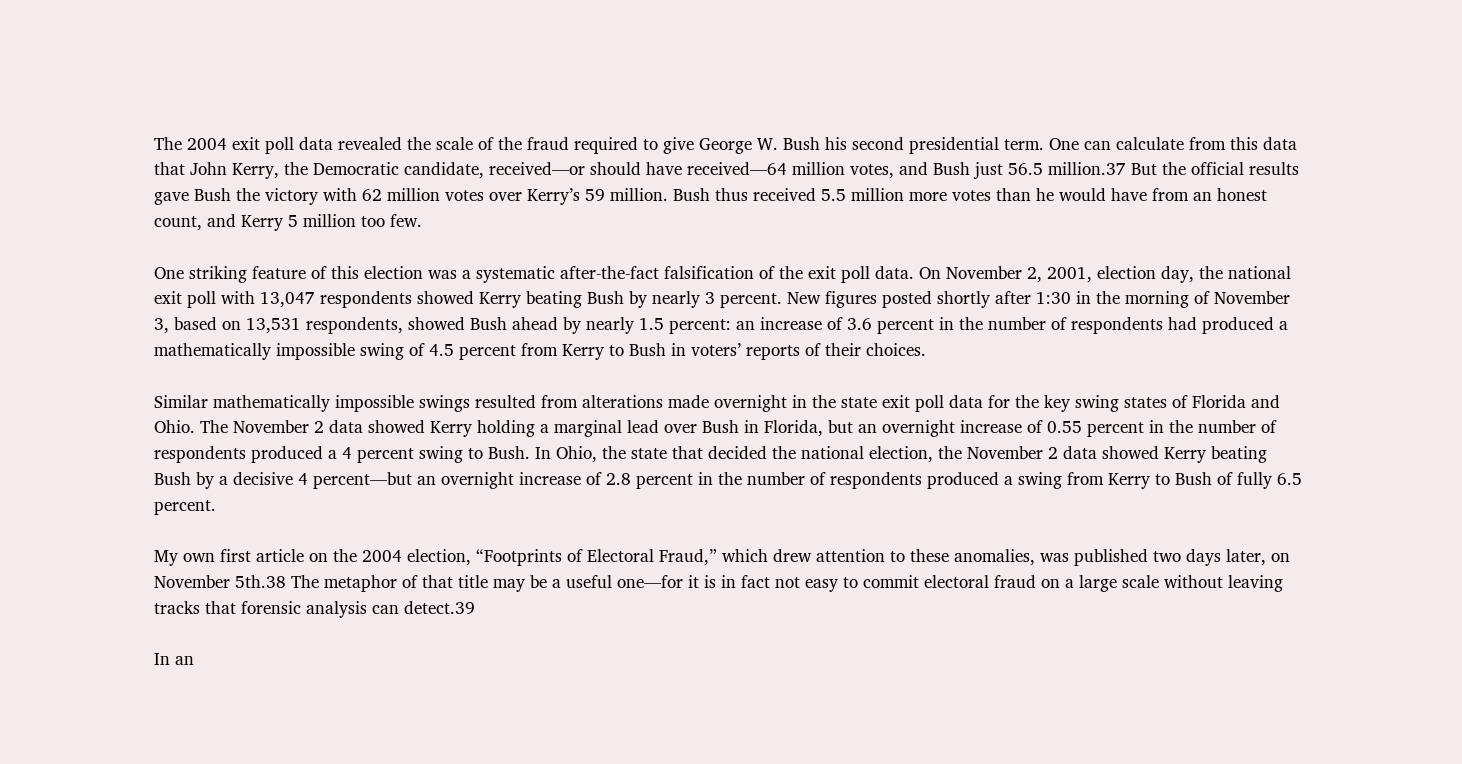The 2004 exit poll data revealed the scale of the fraud required to give George W. Bush his second presidential term. One can calculate from this data that John Kerry, the Democratic candidate, received—or should have received—64 million votes, and Bush just 56.5 million.37 But the official results gave Bush the victory with 62 million votes over Kerry’s 59 million. Bush thus received 5.5 million more votes than he would have from an honest count, and Kerry 5 million too few.

One striking feature of this election was a systematic after-the-fact falsification of the exit poll data. On November 2, 2001, election day, the national exit poll with 13,047 respondents showed Kerry beating Bush by nearly 3 percent. New figures posted shortly after 1:30 in the morning of November 3, based on 13,531 respondents, showed Bush ahead by nearly 1.5 percent: an increase of 3.6 percent in the number of respondents had produced a mathematically impossible swing of 4.5 percent from Kerry to Bush in voters’ reports of their choices.

Similar mathematically impossible swings resulted from alterations made overnight in the state exit poll data for the key swing states of Florida and Ohio. The November 2 data showed Kerry holding a marginal lead over Bush in Florida, but an overnight increase of 0.55 percent in the number of respondents produced a 4 percent swing to Bush. In Ohio, the state that decided the national election, the November 2 data showed Kerry beating Bush by a decisive 4 percent—but an overnight increase of 2.8 percent in the number of respondents produced a swing from Kerry to Bush of fully 6.5 percent.

My own first article on the 2004 election, “Footprints of Electoral Fraud,” which drew attention to these anomalies, was published two days later, on November 5th.38 The metaphor of that title may be a useful one—for it is in fact not easy to commit electoral fraud on a large scale without leaving tracks that forensic analysis can detect.39

In an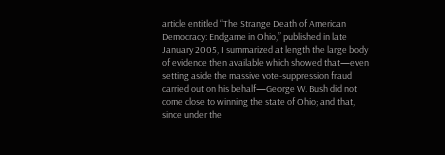article entitled “The Strange Death of American Democracy: Endgame in Ohio,” published in late January 2005, I summarized at length the large body of evidence then available which showed that—even setting aside the massive vote-suppression fraud carried out on his behalf—George W. Bush did not come close to winning the state of Ohio; and that, since under the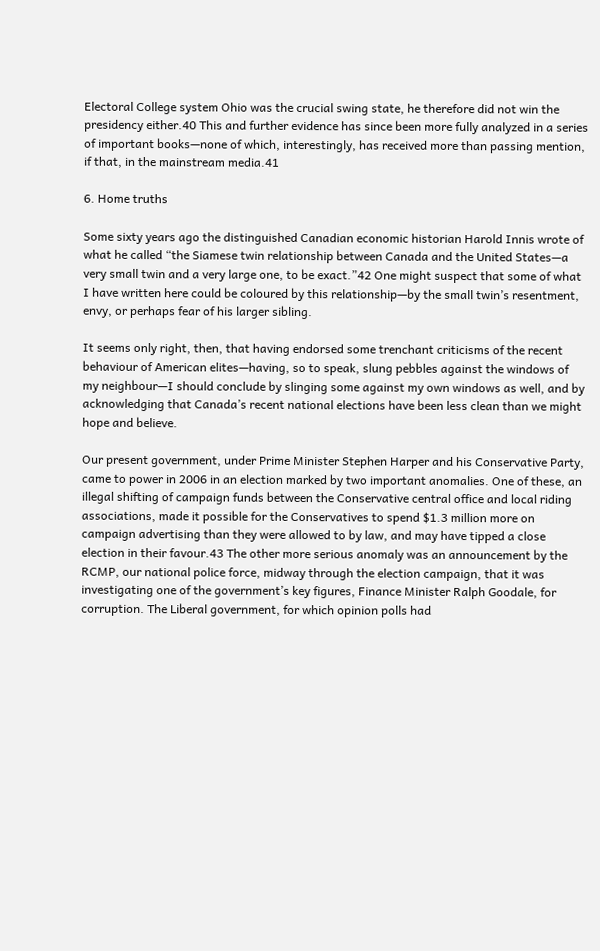Electoral College system Ohio was the crucial swing state, he therefore did not win the presidency either.40 This and further evidence has since been more fully analyzed in a series of important books—none of which, interestingly, has received more than passing mention, if that, in the mainstream media.41

6. Home truths

Some sixty years ago the distinguished Canadian economic historian Harold Innis wrote of what he called “the Siamese twin relationship between Canada and the United States—a very small twin and a very large one, to be exact.”42 One might suspect that some of what I have written here could be coloured by this relationship—by the small twin’s resentment, envy, or perhaps fear of his larger sibling.

It seems only right, then, that having endorsed some trenchant criticisms of the recent behaviour of American elites—having, so to speak, slung pebbles against the windows of my neighbour—I should conclude by slinging some against my own windows as well, and by acknowledging that Canada’s recent national elections have been less clean than we might hope and believe.

Our present government, under Prime Minister Stephen Harper and his Conservative Party, came to power in 2006 in an election marked by two important anomalies. One of these, an illegal shifting of campaign funds between the Conservative central office and local riding associations, made it possible for the Conservatives to spend $1.3 million more on campaign advertising than they were allowed to by law, and may have tipped a close election in their favour.43 The other more serious anomaly was an announcement by the RCMP, our national police force, midway through the election campaign, that it was investigating one of the government’s key figures, Finance Minister Ralph Goodale, for corruption. The Liberal government, for which opinion polls had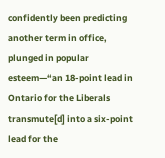confidently been predicting another term in office, plunged in popular esteem—“an 18-point lead in Ontario for the Liberals transmute[d] into a six-point lead for the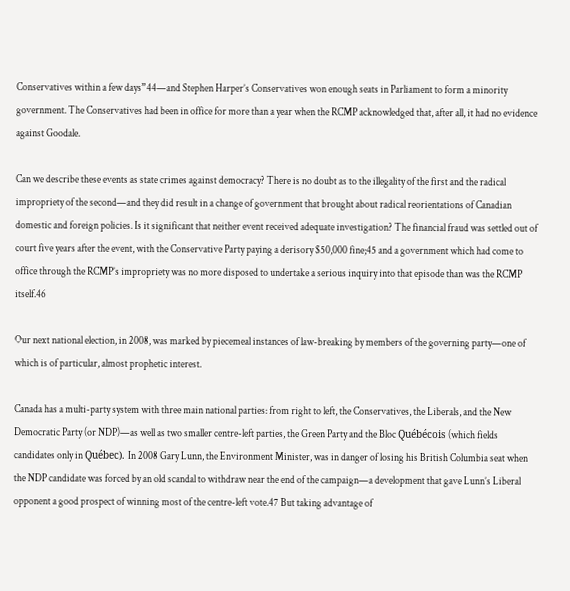Conservatives within a few days”44—and Stephen Harper’s Conservatives won enough seats in Parliament to form a minority government. The Conservatives had been in office for more than a year when the RCMP acknowledged that, after all, it had no evidence against Goodale.

Can we describe these events as state crimes against democracy? There is no doubt as to the illegality of the first and the radical impropriety of the second—and they did result in a change of government that brought about radical reorientations of Canadian domestic and foreign policies. Is it significant that neither event received adequate investigation? The financial fraud was settled out of court five years after the event, with the Conservative Party paying a derisory $50,000 fine;45 and a government which had come to office through the RCMP’s impropriety was no more disposed to undertake a serious inquiry into that episode than was the RCMP itself.46

Our next national election, in 2008, was marked by piecemeal instances of law-breaking by members of the governing party—one of which is of particular, almost prophetic interest.

Canada has a multi-party system with three main national parties: from right to left, the Conservatives, the Liberals, and the New Democratic Party (or NDP)—as well as two smaller centre-left parties, the Green Party and the Bloc Québécois (which fields candidates only in Québec). In 2008 Gary Lunn, the Environment Minister, was in danger of losing his British Columbia seat when the NDP candidate was forced by an old scandal to withdraw near the end of the campaign—a development that gave Lunn’s Liberal opponent a good prospect of winning most of the centre-left vote.47 But taking advantage of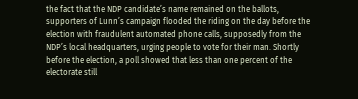the fact that the NDP candidate’s name remained on the ballots, supporters of Lunn’s campaign flooded the riding on the day before the election with fraudulent automated phone calls, supposedly from the NDP’s local headquarters, urging people to vote for their man. Shortly before the election, a poll showed that less than one percent of the electorate still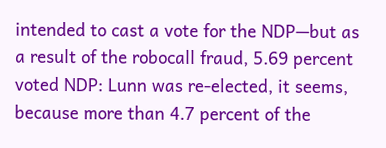intended to cast a vote for the NDP—but as a result of the robocall fraud, 5.69 percent voted NDP: Lunn was re-elected, it seems, because more than 4.7 percent of the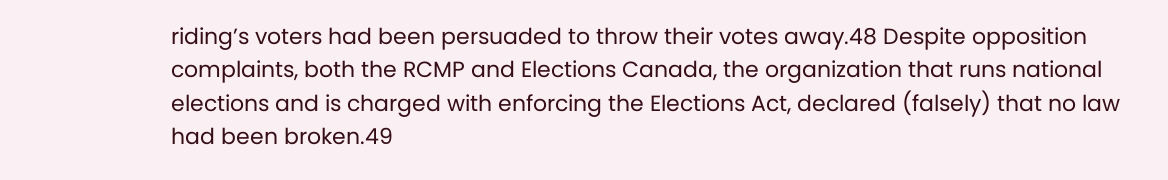riding’s voters had been persuaded to throw their votes away.48 Despite opposition complaints, both the RCMP and Elections Canada, the organization that runs national elections and is charged with enforcing the Elections Act, declared (falsely) that no law had been broken.49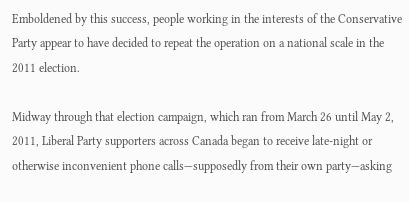Emboldened by this success, people working in the interests of the Conservative Party appear to have decided to repeat the operation on a national scale in the 2011 election.

Midway through that election campaign, which ran from March 26 until May 2, 2011, Liberal Party supporters across Canada began to receive late-night or otherwise inconvenient phone calls—supposedly from their own party—asking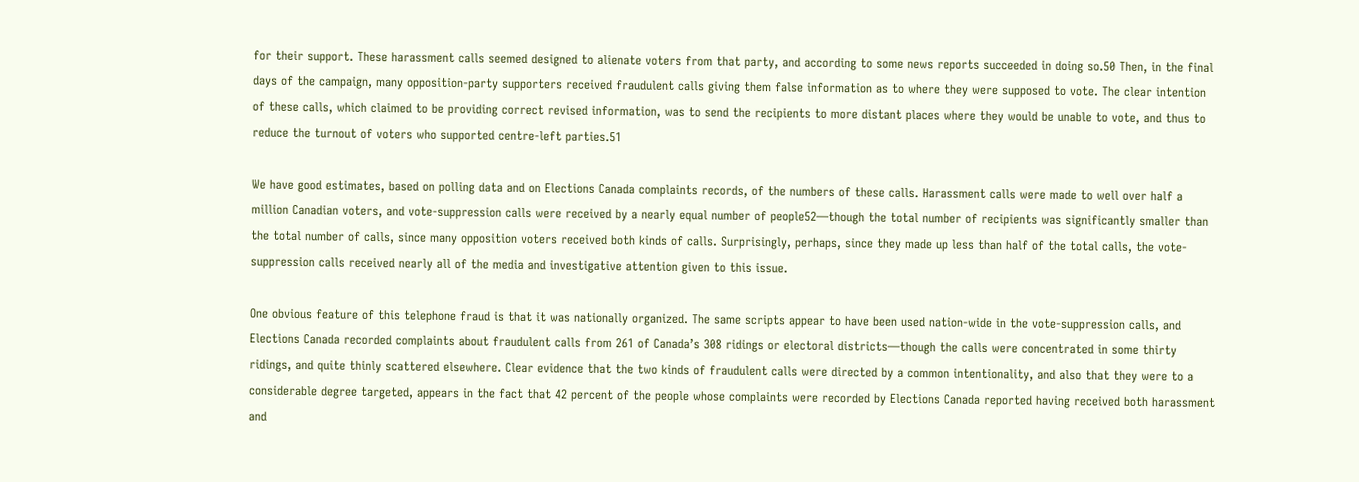for their support. These harassment calls seemed designed to alienate voters from that party, and according to some news reports succeeded in doing so.50 Then, in the final days of the campaign, many opposition-party supporters received fraudulent calls giving them false information as to where they were supposed to vote. The clear intention of these calls, which claimed to be providing correct revised information, was to send the recipients to more distant places where they would be unable to vote, and thus to reduce the turnout of voters who supported centre-left parties.51

We have good estimates, based on polling data and on Elections Canada complaints records, of the numbers of these calls. Harassment calls were made to well over half a million Canadian voters, and vote-suppression calls were received by a nearly equal number of people52—though the total number of recipients was significantly smaller than the total number of calls, since many opposition voters received both kinds of calls. Surprisingly, perhaps, since they made up less than half of the total calls, the vote-suppression calls received nearly all of the media and investigative attention given to this issue.

One obvious feature of this telephone fraud is that it was nationally organized. The same scripts appear to have been used nation-wide in the vote-suppression calls, and Elections Canada recorded complaints about fraudulent calls from 261 of Canada’s 308 ridings or electoral districts—though the calls were concentrated in some thirty ridings, and quite thinly scattered elsewhere. Clear evidence that the two kinds of fraudulent calls were directed by a common intentionality, and also that they were to a considerable degree targeted, appears in the fact that 42 percent of the people whose complaints were recorded by Elections Canada reported having received both harassment and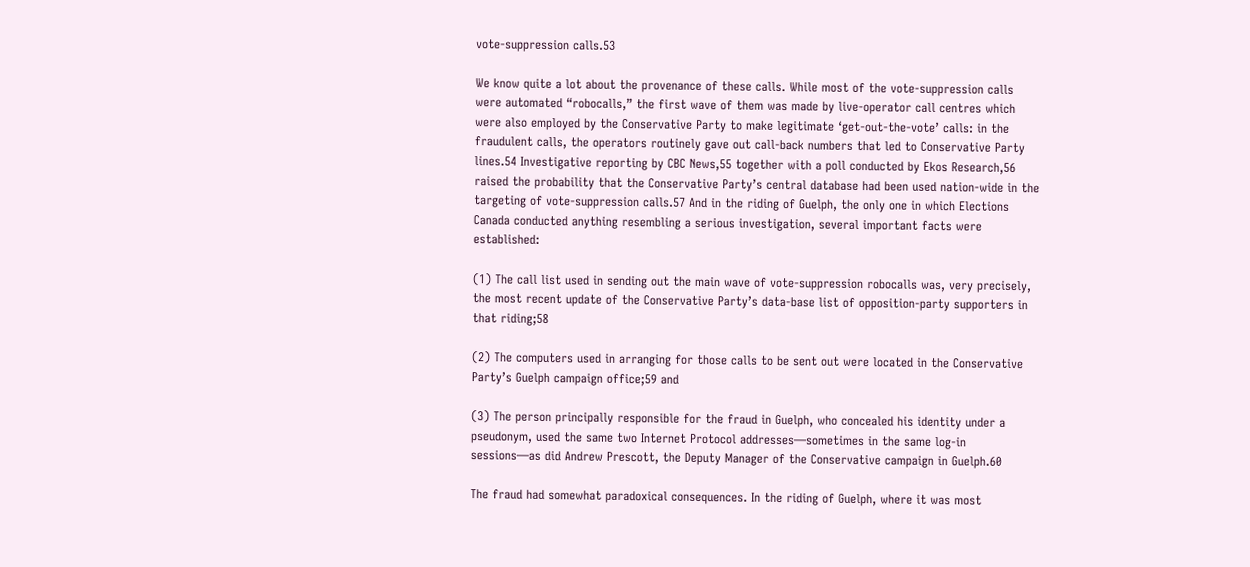vote-suppression calls.53

We know quite a lot about the provenance of these calls. While most of the vote-suppression calls were automated “robocalls,” the first wave of them was made by live-operator call centres which were also employed by the Conservative Party to make legitimate ‘get-out-the-vote’ calls: in the fraudulent calls, the operators routinely gave out call-back numbers that led to Conservative Party lines.54 Investigative reporting by CBC News,55 together with a poll conducted by Ekos Research,56 raised the probability that the Conservative Party’s central database had been used nation-wide in the targeting of vote-suppression calls.57 And in the riding of Guelph, the only one in which Elections Canada conducted anything resembling a serious investigation, several important facts were established:

(1) The call list used in sending out the main wave of vote-suppression robocalls was, very precisely, the most recent update of the Conservative Party’s data-base list of opposition-party supporters in that riding;58

(2) The computers used in arranging for those calls to be sent out were located in the Conservative Party’s Guelph campaign office;59 and

(3) The person principally responsible for the fraud in Guelph, who concealed his identity under a pseudonym, used the same two Internet Protocol addresses—sometimes in the same log-in sessions—as did Andrew Prescott, the Deputy Manager of the Conservative campaign in Guelph.60

The fraud had somewhat paradoxical consequences. In the riding of Guelph, where it was most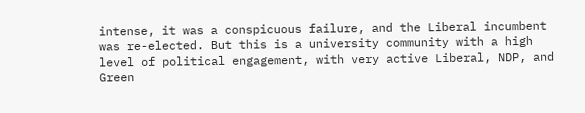intense, it was a conspicuous failure, and the Liberal incumbent was re-elected. But this is a university community with a high level of political engagement, with very active Liberal, NDP, and Green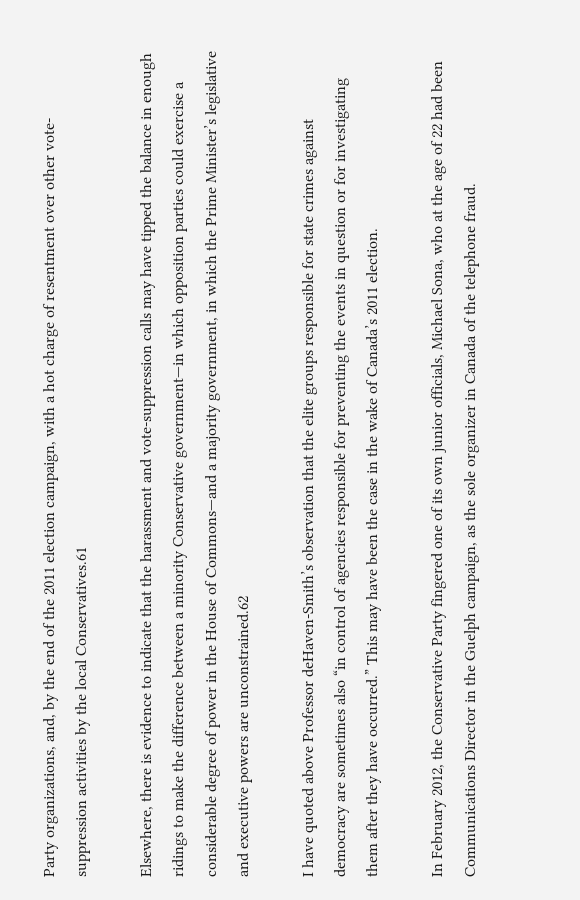Party organizations, and, by the end of the 2011 election campaign, with a hot charge of resentment over other vote-suppression activities by the local Conservatives.61

Elsewhere, there is evidence to indicate that the harassment and vote-suppression calls may have tipped the balance in enough ridings to make the difference between a minority Conservative government—in which opposition parties could exercise a considerable degree of power in the House of Commons—and a majority government, in which the Prime Minister’s legislative and executive powers are unconstrained.62

I have quoted above Professor deHaven-Smith’s observation that the elite groups responsible for state crimes against democracy are sometimes also “in control of agencies responsible for preventing the events in question or for investigating them after they have occurred.” This may have been the case in the wake of Canada’s 2011 election.

In February 2012, the Conservative Party fingered one of its own junior officials, Michael Sona, who at the age of 22 had been Communications Director in the Guelph campaign, as the sole organizer in Canada of the telephone fraud.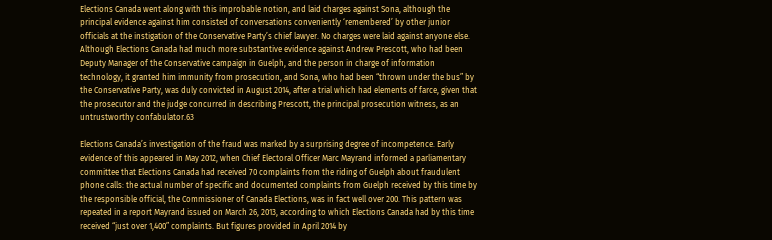Elections Canada went along with this improbable notion, and laid charges against Sona, although the principal evidence against him consisted of conversations conveniently ‘remembered’ by other junior officials at the instigation of the Conservative Party’s chief lawyer. No charges were laid against anyone else. Although Elections Canada had much more substantive evidence against Andrew Prescott, who had been Deputy Manager of the Conservative campaign in Guelph, and the person in charge of information technology, it granted him immunity from prosecution, and Sona, who had been “thrown under the bus” by the Conservative Party, was duly convicted in August 2014, after a trial which had elements of farce, given that the prosecutor and the judge concurred in describing Prescott, the principal prosecution witness, as an untrustworthy confabulator.63

Elections Canada’s investigation of the fraud was marked by a surprising degree of incompetence. Early evidence of this appeared in May 2012, when Chief Electoral Officer Marc Mayrand informed a parliamentary committee that Elections Canada had received 70 complaints from the riding of Guelph about fraudulent phone calls: the actual number of specific and documented complaints from Guelph received by this time by the responsible official, the Commissioner of Canada Elections, was in fact well over 200. This pattern was repeated in a report Mayrand issued on March 26, 2013, according to which Elections Canada had by this time received “just over 1,400” complaints. But figures provided in April 2014 by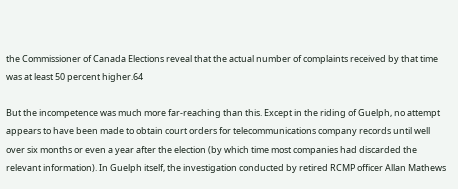the Commissioner of Canada Elections reveal that the actual number of complaints received by that time was at least 50 percent higher.64

But the incompetence was much more far-reaching than this. Except in the riding of Guelph, no attempt appears to have been made to obtain court orders for telecommunications company records until well over six months or even a year after the election (by which time most companies had discarded the relevant information). In Guelph itself, the investigation conducted by retired RCMP officer Allan Mathews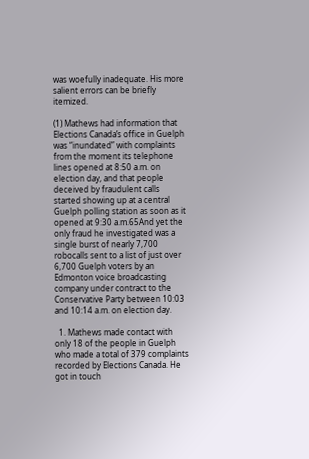was woefully inadequate. His more salient errors can be briefly itemized.

(1) Mathews had information that Elections Canada’s office in Guelph was “inundated” with complaints from the moment its telephone lines opened at 8:50 a.m. on election day, and that people deceived by fraudulent calls started showing up at a central Guelph polling station as soon as it opened at 9:30 a.m.65And yet the only fraud he investigated was a single burst of nearly 7,700 robocalls sent to a list of just over 6,700 Guelph voters by an Edmonton voice broadcasting company under contract to the Conservative Party between 10:03 and 10:14 a.m. on election day.

  1. Mathews made contact with only 18 of the people in Guelph who made a total of 379 complaints recorded by Elections Canada. He got in touch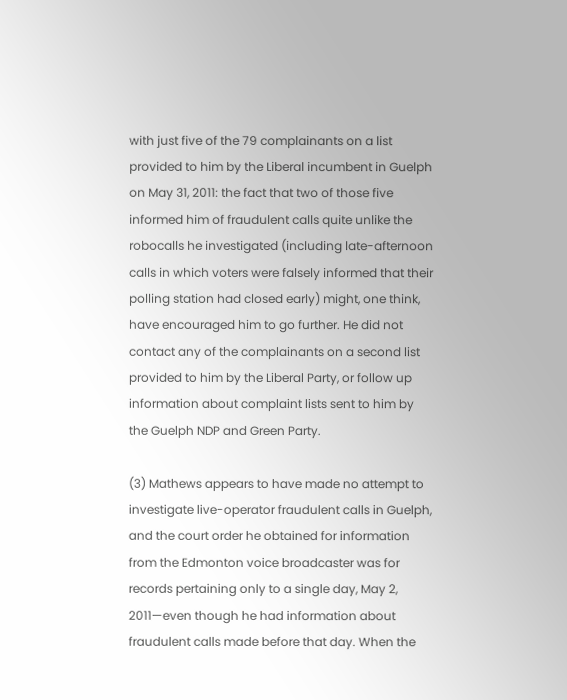with just five of the 79 complainants on a list provided to him by the Liberal incumbent in Guelph on May 31, 2011: the fact that two of those five informed him of fraudulent calls quite unlike the robocalls he investigated (including late-afternoon calls in which voters were falsely informed that their polling station had closed early) might, one think, have encouraged him to go further. He did not contact any of the complainants on a second list provided to him by the Liberal Party, or follow up information about complaint lists sent to him by the Guelph NDP and Green Party.

(3) Mathews appears to have made no attempt to investigate live-operator fraudulent calls in Guelph, and the court order he obtained for information from the Edmonton voice broadcaster was for records pertaining only to a single day, May 2, 2011—even though he had information about fraudulent calls made before that day. When the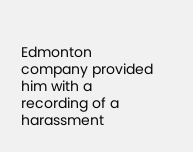Edmonton company provided him with a recording of a harassment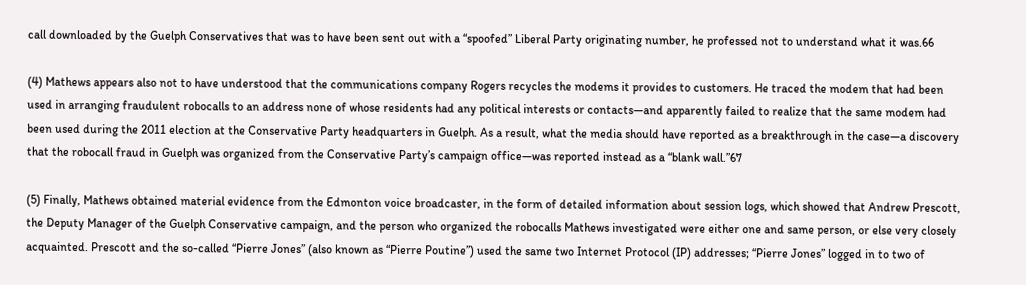call downloaded by the Guelph Conservatives that was to have been sent out with a “spoofed” Liberal Party originating number, he professed not to understand what it was.66

(4) Mathews appears also not to have understood that the communications company Rogers recycles the modems it provides to customers. He traced the modem that had been used in arranging fraudulent robocalls to an address none of whose residents had any political interests or contacts—and apparently failed to realize that the same modem had been used during the 2011 election at the Conservative Party headquarters in Guelph. As a result, what the media should have reported as a breakthrough in the case—a discovery that the robocall fraud in Guelph was organized from the Conservative Party’s campaign office—was reported instead as a “blank wall.”67

(5) Finally, Mathews obtained material evidence from the Edmonton voice broadcaster, in the form of detailed information about session logs, which showed that Andrew Prescott, the Deputy Manager of the Guelph Conservative campaign, and the person who organized the robocalls Mathews investigated were either one and same person, or else very closely acquainted. Prescott and the so-called “Pierre Jones” (also known as “Pierre Poutine”) used the same two Internet Protocol (IP) addresses; “Pierre Jones” logged in to two of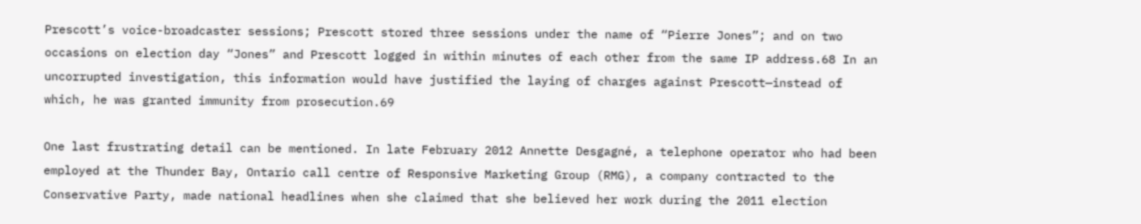Prescott’s voice-broadcaster sessions; Prescott stored three sessions under the name of “Pierre Jones”; and on two occasions on election day “Jones” and Prescott logged in within minutes of each other from the same IP address.68 In an uncorrupted investigation, this information would have justified the laying of charges against Prescott—instead of which, he was granted immunity from prosecution.69

One last frustrating detail can be mentioned. In late February 2012 Annette Desgagné, a telephone operator who had been employed at the Thunder Bay, Ontario call centre of Responsive Marketing Group (RMG), a company contracted to the Conservative Party, made national headlines when she claimed that she believed her work during the 2011 election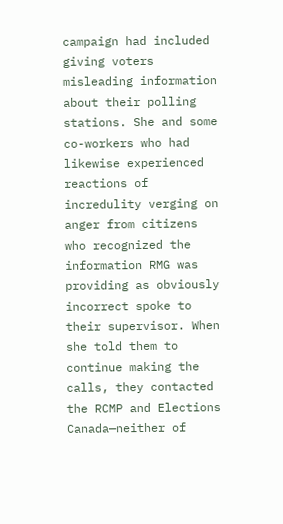campaign had included giving voters misleading information about their polling stations. She and some co-workers who had likewise experienced reactions of incredulity verging on anger from citizens who recognized the information RMG was providing as obviously incorrect spoke to their supervisor. When she told them to continue making the calls, they contacted the RCMP and Elections Canada—neither of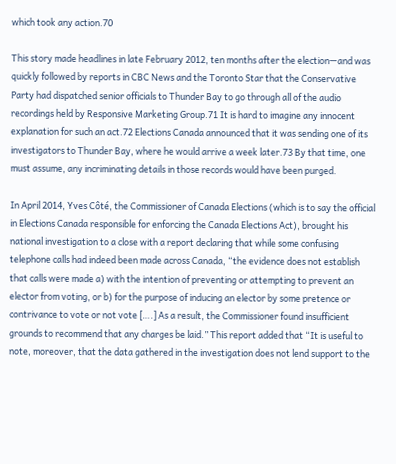which took any action.70

This story made headlines in late February 2012, ten months after the election—and was quickly followed by reports in CBC News and the Toronto Star that the Conservative Party had dispatched senior officials to Thunder Bay to go through all of the audio recordings held by Responsive Marketing Group.71 It is hard to imagine any innocent explanation for such an act.72 Elections Canada announced that it was sending one of its investigators to Thunder Bay, where he would arrive a week later.73 By that time, one must assume, any incriminating details in those records would have been purged.

In April 2014, Yves Côté, the Commissioner of Canada Elections (which is to say the official in Elections Canada responsible for enforcing the Canada Elections Act), brought his national investigation to a close with a report declaring that while some confusing telephone calls had indeed been made across Canada, “the evidence does not establish that calls were made a) with the intention of preventing or attempting to prevent an elector from voting, or b) for the purpose of inducing an elector by some pretence or contrivance to vote or not vote [….] As a result, the Commissioner found insufficient grounds to recommend that any charges be laid.” This report added that “It is useful to note, moreover, that the data gathered in the investigation does not lend support to the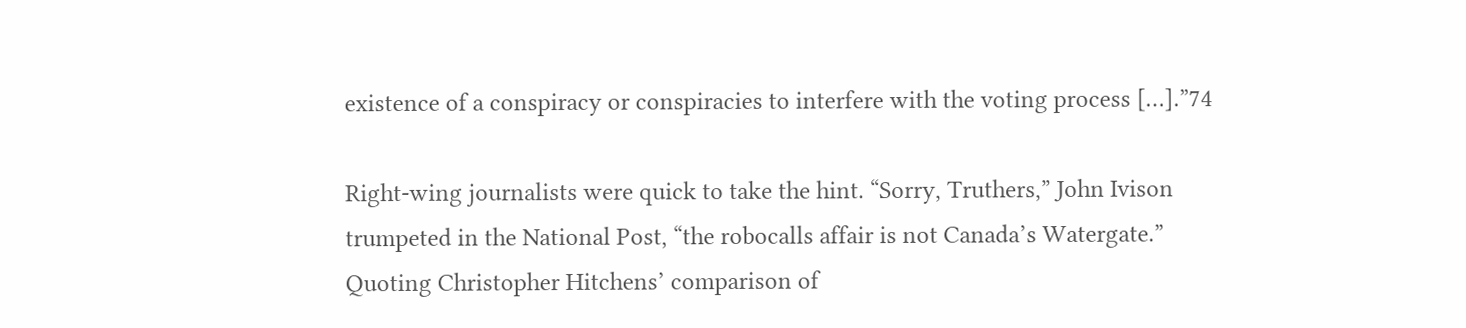existence of a conspiracy or conspiracies to interfere with the voting process […].”74

Right-wing journalists were quick to take the hint. “Sorry, Truthers,” John Ivison trumpeted in the National Post, “the robocalls affair is not Canada’s Watergate.” Quoting Christopher Hitchens’ comparison of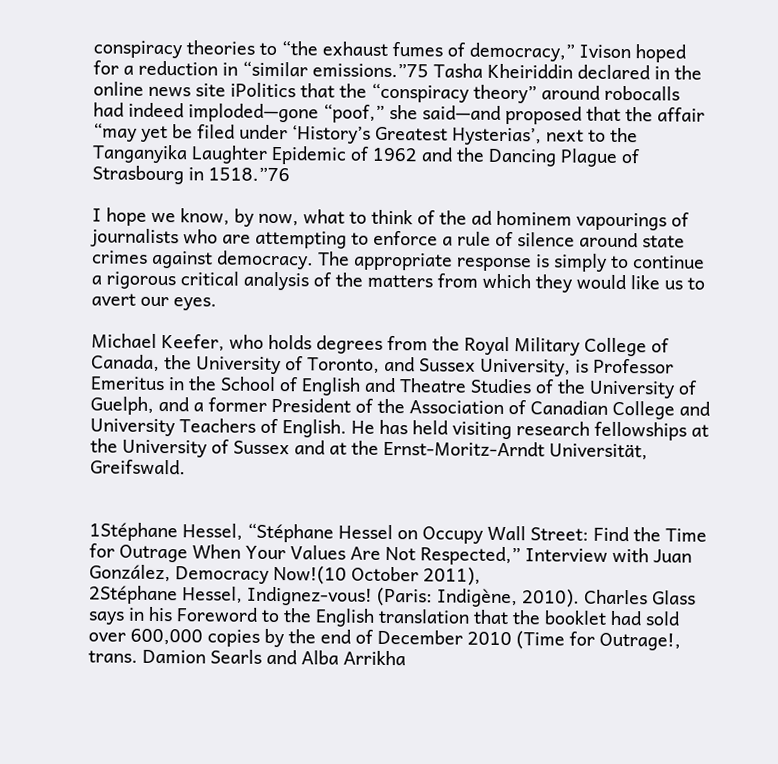conspiracy theories to “the exhaust fumes of democracy,” Ivison hoped for a reduction in “similar emissions.”75 Tasha Kheiriddin declared in the online news site iPolitics that the “conspiracy theory” around robocalls had indeed imploded—gone “poof,” she said—and proposed that the affair “may yet be filed under ‘History’s Greatest Hysterias’, next to the Tanganyika Laughter Epidemic of 1962 and the Dancing Plague of Strasbourg in 1518.”76

I hope we know, by now, what to think of the ad hominem vapourings of journalists who are attempting to enforce a rule of silence around state crimes against democracy. The appropriate response is simply to continue a rigorous critical analysis of the matters from which they would like us to avert our eyes.

Michael Keefer, who holds degrees from the Royal Military College of Canada, the University of Toronto, and Sussex University, is Professor Emeritus in the School of English and Theatre Studies of the University of Guelph, and a former President of the Association of Canadian College and University Teachers of English. He has held visiting research fellowships at the University of Sussex and at the Ernst-Moritz-Arndt Universität, Greifswald.


1Stéphane Hessel, “Stéphane Hessel on Occupy Wall Street: Find the Time for Outrage When Your Values Are Not Respected,” Interview with Juan González, Democracy Now!(10 October 2011),
2Stéphane Hessel, Indignez-vous! (Paris: Indigène, 2010). Charles Glass says in his Foreword to the English translation that the booklet had sold over 600,000 copies by the end of December 2010 (Time for Outrage!, trans. Damion Searls and Alba Arrikha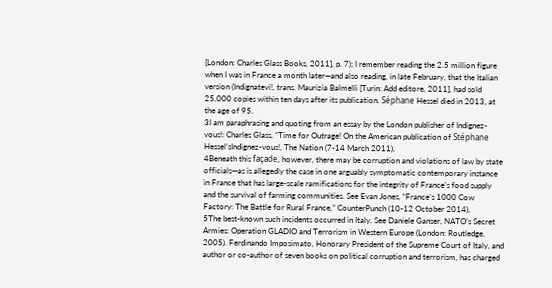[London: Charles Glass Books, 2011], p. 7); I remember reading the 2.5 million figure when I was in France a month later—and also reading, in late February, that the Italian version (Indignatevi!, trans. Maurizia Balmelli [Turin: Add editore, 2011], had sold 25,000 copies within ten days after its publication. Séphane Hessel died in 2013, at the age of 95.
3I am paraphrasing and quoting from an essay by the London publisher of Indignez-vous!: Charles Glass, “Time for Outrage! On the American publication of Stéphane Hessel’sIndignez-vous!, The Nation (7-14 March 2011),
4Beneath this façade, however, there may be corruption and violations of law by state officials—as is allegedly the case in one arguably symptomatic contemporary instance in France that has large-scale ramifications for the integrity of France’s food supply and the survival of farming communities. See Evan Jones, “France’s 1000 Cow Factory: The Battle for Rural France,” CounterPunch (10-12 October 2014),
5The best-known such incidents occurred in Italy. See Daniele Ganser, NATO’s Secret Armies: Operation GLADIO and Terrorism in Western Europe (London: Routledge, 2005). Ferdinando Imposimato, Honorary President of the Supreme Court of Italy, and author or co-author of seven books on political corruption and terrorism, has charged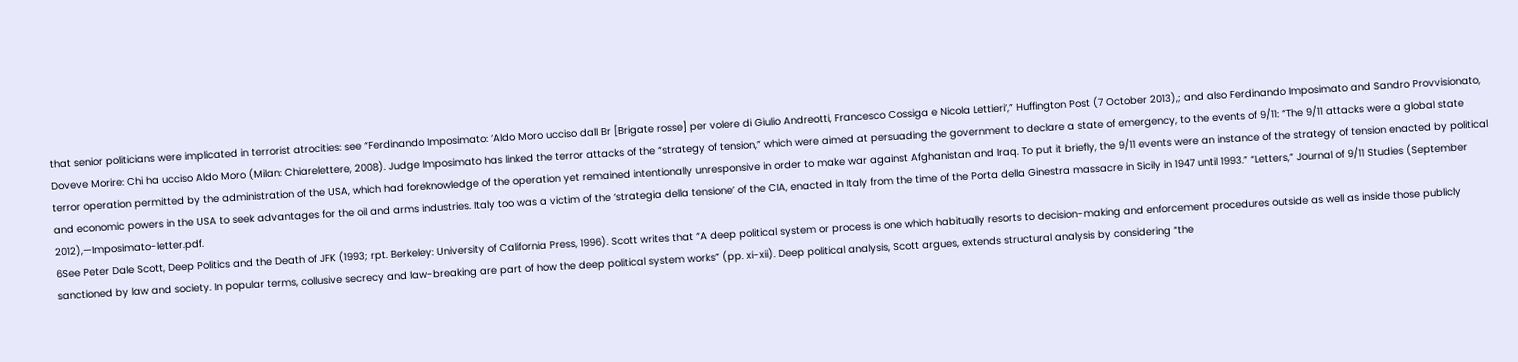that senior politicians were implicated in terrorist atrocities: see “Ferdinando Imposimato: ‘Aldo Moro ucciso dall Br [Brigate rosse] per volere di Giulio Andreotti, Francesco Cossiga e Nicola Lettieri’,” Huffington Post (7 October 2013),; and also Ferdinando Imposimato and Sandro Provvisionato, Doveve Morire: Chi ha ucciso Aldo Moro (Milan: Chiarelettere, 2008). Judge Imposimato has linked the terror attacks of the “strategy of tension,” which were aimed at persuading the government to declare a state of emergency, to the events of 9/11: “The 9/11 attacks were a global state terror operation permitted by the administration of the USA, which had foreknowledge of the operation yet remained intentionally unresponsive in order to make war against Afghanistan and Iraq. To put it briefly, the 9/11 events were an instance of the strategy of tension enacted by political and economic powers in the USA to seek advantages for the oil and arms industries. Italy too was a victim of the ‘strategia della tensione’ of the CIA, enacted in Italy from the time of the Porta della Ginestra massacre in Sicily in 1947 until 1993.” “Letters,” Journal of 9/11 Studies (September 2012),—Imposimato-letter.pdf.
6See Peter Dale Scott, Deep Politics and the Death of JFK (1993; rpt. Berkeley: University of California Press, 1996). Scott writes that “A deep political system or process is one which habitually resorts to decision-making and enforcement procedures outside as well as inside those publicly sanctioned by law and society. In popular terms, collusive secrecy and law-breaking are part of how the deep political system works” (pp. xi-xii). Deep political analysis, Scott argues, extends structural analysis by considering “the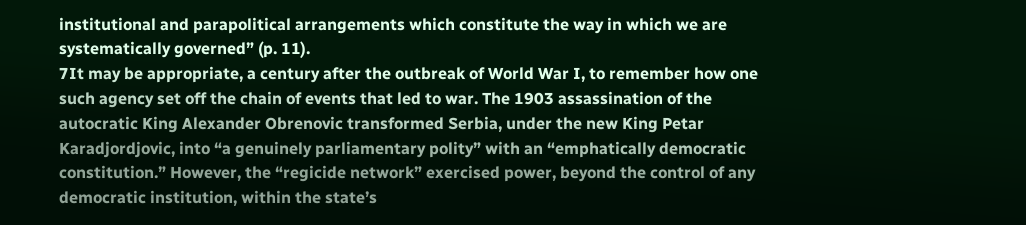institutional and parapolitical arrangements which constitute the way in which we are systematically governed” (p. 11).
7It may be appropriate, a century after the outbreak of World War I, to remember how one such agency set off the chain of events that led to war. The 1903 assassination of the autocratic King Alexander Obrenovic transformed Serbia, under the new King Petar Karadjordjovic, into “a genuinely parliamentary polity” with an “emphatically democratic constitution.” However, the “regicide network” exercised power, beyond the control of any democratic institution, within the state’s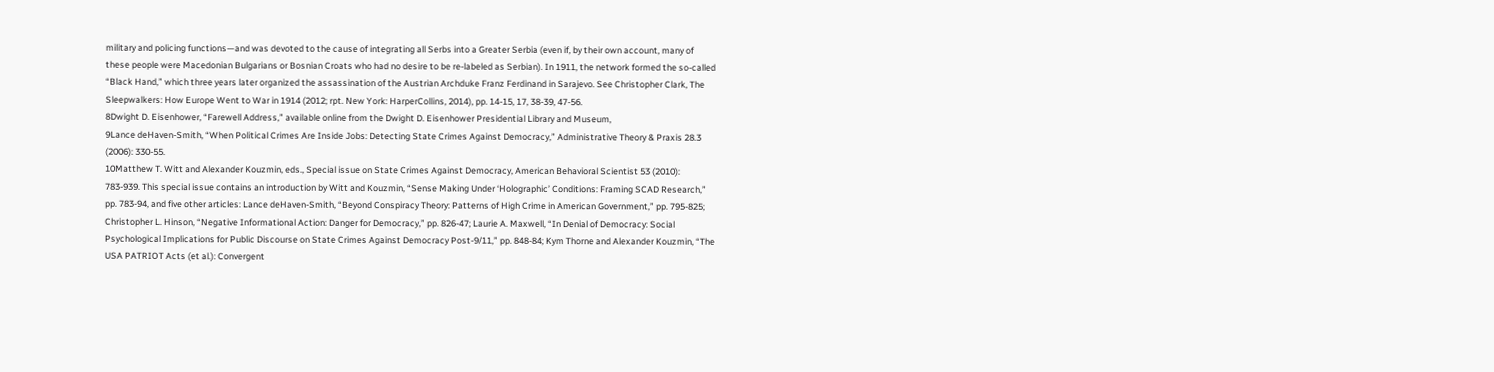military and policing functions—and was devoted to the cause of integrating all Serbs into a Greater Serbia (even if, by their own account, many of these people were Macedonian Bulgarians or Bosnian Croats who had no desire to be re-labeled as Serbian). In 1911, the network formed the so-called “Black Hand,” which three years later organized the assassination of the Austrian Archduke Franz Ferdinand in Sarajevo. See Christopher Clark, The Sleepwalkers: How Europe Went to War in 1914 (2012; rpt. New York: HarperCollins, 2014), pp. 14-15, 17, 38-39, 47-56.
8Dwight D. Eisenhower, “Farewell Address,” available online from the Dwight D. Eisenhower Presidential Library and Museum,
9Lance deHaven-Smith, “When Political Crimes Are Inside Jobs: Detecting State Crimes Against Democracy,” Administrative Theory & Praxis 28.3 (2006): 330-55.
10Matthew T. Witt and Alexander Kouzmin, eds., Special issue on State Crimes Against Democracy, American Behavioral Scientist 53 (2010): 783-939. This special issue contains an introduction by Witt and Kouzmin, “Sense Making Under ‘Holographic’ Conditions: Framing SCAD Research,” pp. 783-94, and five other articles: Lance deHaven-Smith, “Beyond Conspiracy Theory: Patterns of High Crime in American Government,” pp. 795-825; Christopher L. Hinson, “Negative Informational Action: Danger for Democracy,” pp. 826-47; Laurie A. Maxwell, “In Denial of Democracy: Social Psychological Implications for Public Discourse on State Crimes Against Democracy Post-9/11,” pp. 848-84; Kym Thorne and Alexander Kouzmin, “The USA PATRIOT Acts (et al.): Convergent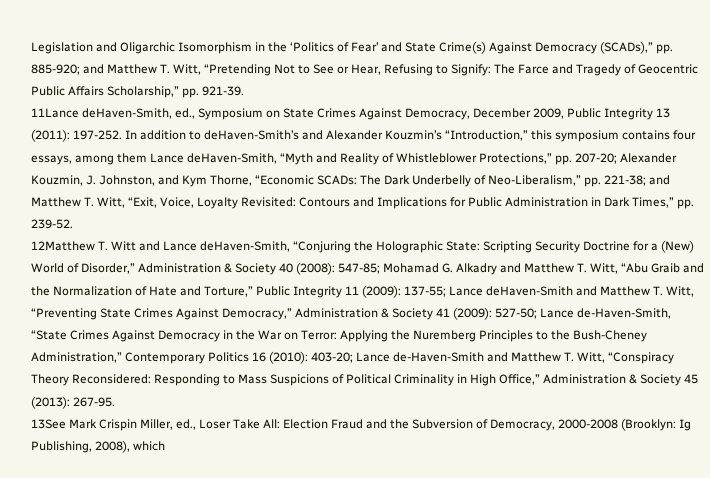Legislation and Oligarchic Isomorphism in the ‘Politics of Fear’ and State Crime(s) Against Democracy (SCADs),” pp. 885-920; and Matthew T. Witt, “Pretending Not to See or Hear, Refusing to Signify: The Farce and Tragedy of Geocentric Public Affairs Scholarship,” pp. 921-39.
11Lance deHaven-Smith, ed., Symposium on State Crimes Against Democracy, December 2009, Public Integrity 13 (2011): 197-252. In addition to deHaven-Smith’s and Alexander Kouzmin’s “Introduction,” this symposium contains four essays, among them Lance deHaven-Smith, “Myth and Reality of Whistleblower Protections,” pp. 207-20; Alexander Kouzmin, J. Johnston, and Kym Thorne, “Economic SCADs: The Dark Underbelly of Neo-Liberalism,” pp. 221-38; and Matthew T. Witt, “Exit, Voice, Loyalty Revisited: Contours and Implications for Public Administration in Dark Times,” pp. 239-52.
12Matthew T. Witt and Lance deHaven-Smith, “Conjuring the Holographic State: Scripting Security Doctrine for a (New) World of Disorder,” Administration & Society 40 (2008): 547-85; Mohamad G. Alkadry and Matthew T. Witt, “Abu Graib and the Normalization of Hate and Torture,” Public Integrity 11 (2009): 137-55; Lance deHaven-Smith and Matthew T. Witt, “Preventing State Crimes Against Democracy,” Administration & Society 41 (2009): 527-50; Lance de-Haven-Smith, “State Crimes Against Democracy in the War on Terror: Applying the Nuremberg Principles to the Bush-Cheney Administration,” Contemporary Politics 16 (2010): 403-20; Lance de-Haven-Smith and Matthew T. Witt, “Conspiracy Theory Reconsidered: Responding to Mass Suspicions of Political Criminality in High Office,” Administration & Society 45 (2013): 267-95.
13See Mark Crispin Miller, ed., Loser Take All: Election Fraud and the Subversion of Democracy, 2000-2008 (Brooklyn: Ig Publishing, 2008), which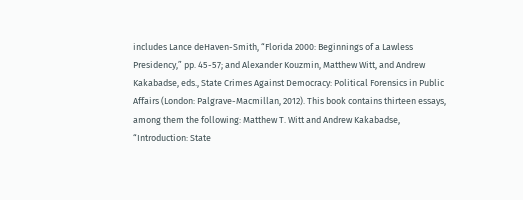includes Lance deHaven-Smith, “Florida 2000: Beginnings of a Lawless Presidency,” pp. 45-57; and Alexander Kouzmin, Matthew Witt, and Andrew Kakabadse, eds., State Crimes Against Democracy: Political Forensics in Public Affairs (London: Palgrave-Macmillan, 2012). This book contains thirteen essays, among them the following: Matthew T. Witt and Andrew Kakabadse, “Introduction: State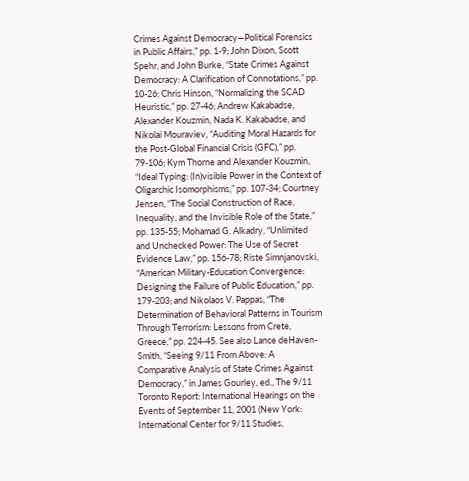Crimes Against Democracy—Political Forensics in Public Affairs,” pp. 1-9; John Dixon, Scott Spehr, and John Burke, “State Crimes Against Democracy: A Clarification of Connotations,” pp. 10-26; Chris Hinson, “Normalizing the SCAD Heuristic,” pp. 27-46; Andrew Kakabadse, Alexander Kouzmin, Nada K. Kakabadse, and Nikolai Mouraviev, “Auditing Moral Hazards for the Post-Global Financial Crisis (GFC),” pp. 79-106; Kym Thorne and Alexander Kouzmin, “Ideal Typing: (In)visible Power in the Context of Oligarchic Isomorphisms,” pp. 107-34; Courtney Jensen, “The Social Construction of Race, Inequality, and the Invisible Role of the State,” pp. 135-55; Mohamad G. Alkadry, “Unlimited and Unchecked Power: The Use of Secret Evidence Law,” pp. 156-78; Riste Simnjanovski, “American Military-Education Convergence: Designing the Failure of Public Education,” pp. 179-203; and Nikolaos V. Pappas, “The Determination of Behavioral Patterns in Tourism Through Terrorism: Lessons from Crete, Greece,” pp. 224-45. See also Lance deHaven-Smith, “Seeing 9/11 From Above: A Comparative Analysis of State Crimes Against Democracy,” in James Gourley, ed., The 9/11 Toronto Report: International Hearings on the Events of September 11, 2001 (New York: International Center for 9/11 Studies,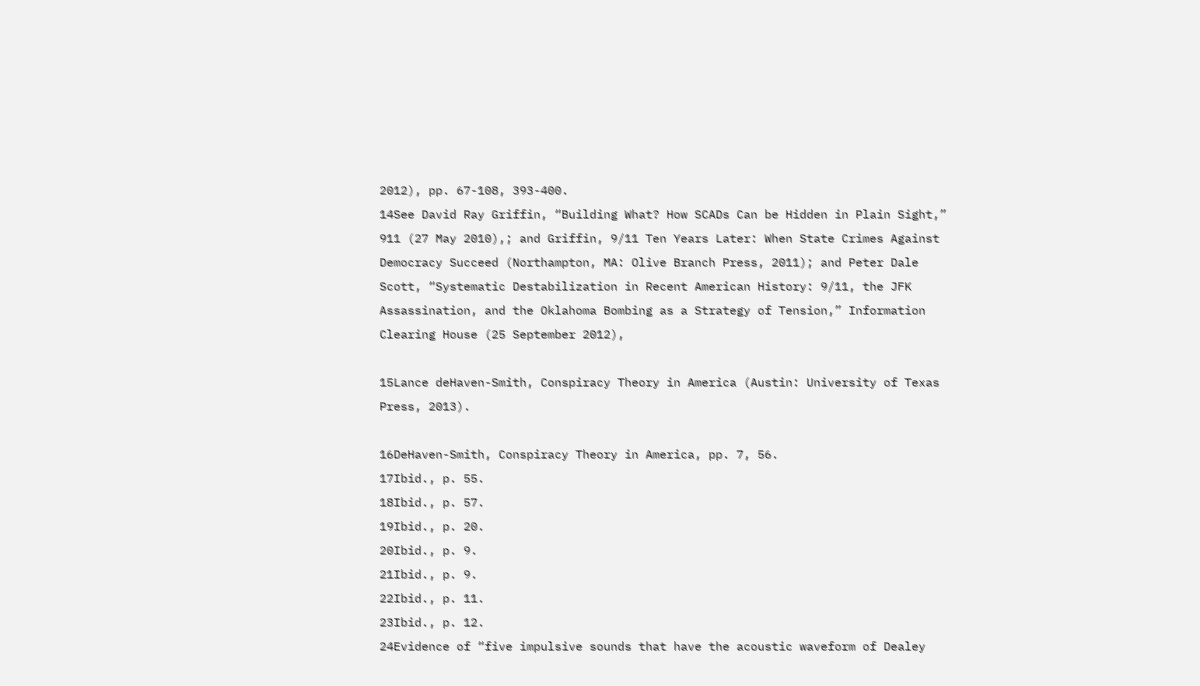2012), pp. 67-108, 393-400.
14See David Ray Griffin, “Building What? How SCADs Can be Hidden in Plain Sight,” 911 (27 May 2010),; and Griffin, 9/11 Ten Years Later: When State Crimes Against Democracy Succeed (Northampton, MA: Olive Branch Press, 2011); and Peter Dale Scott, “Systematic Destabilization in Recent American History: 9/11, the JFK Assassination, and the Oklahoma Bombing as a Strategy of Tension,” Information Clearing House (25 September 2012),

15Lance deHaven-Smith, Conspiracy Theory in America (Austin: University of Texas Press, 2013).

16DeHaven-Smith, Conspiracy Theory in America, pp. 7, 56.
17Ibid., p. 55.
18Ibid., p. 57.
19Ibid., p. 20.
20Ibid., p. 9.
21Ibid., p. 9.
22Ibid., p. 11.
23Ibid., p. 12.
24Evidence of “five impulsive sounds that have the acoustic waveform of Dealey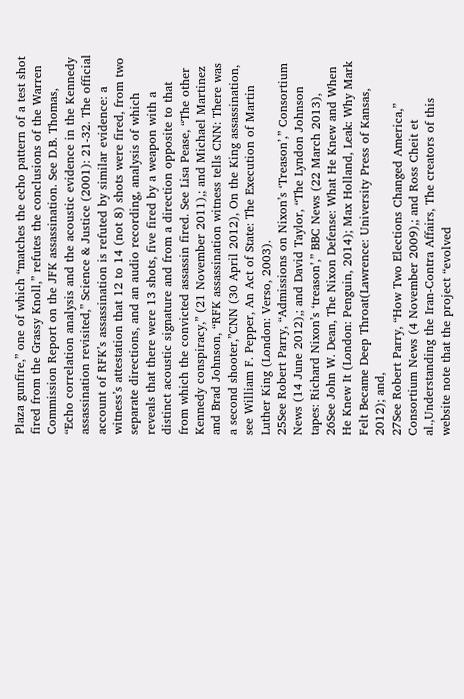Plaza gunfire,” one of which “matches the echo pattern of a test shot fired from the Grassy Knoll,” refutes the conclusions of the Warren Commission Report on the JFK assassination. See D.B. Thomas, “Echo correlation analysis and the acoustic evidence in the Kennedy assassination revisited,” Science & Justice (2001): 21-32. The official account of RFK’s assassination is refuted by similar evidence: a witness’s attestation that 12 to 14 (not 8) shots were fired, from two separate directions, and an audio recording, analysis of which reveals that there were 13 shots, five fired by a weapon with a distinct acoustic signature and from a direction opposite to that from which the convicted assassin fired. See Lisa Pease, “The other Kennedy conspiracy,” (21 November 2011),; and Michael Martinez and Brad Johnson, “RFK assassination witness tells CNN: There was a second shooter,”CNN (30 April 2012), On the King assassination, see William F. Pepper, An Act of State: The Execution of Martin Luther King (London: Verso, 2003).
25See Robert Parry, “Admissions on Nixon’s ‘Treason’,” Consortium News (14 June 2012),; and David Taylor, “The Lyndon Johnson tapes: Richard Nixon’s ‘treason’,” BBC News (22 March 2013),
26See John W. Dean, The Nixon Defense: What He Knew and When He Knew It (London: Penguin, 2014); Max Holland, Leak: Why Mark Felt Became Deep Throat(Lawrence: University Press of Kansas, 2012); and,
27See Robert Parry, “How Two Elections Changed America,” Consortium News (4 November 2009),; and Ross Cheit et al.,Understanding the Iran-Contra Affairs, The creators of this website note that the project “evolved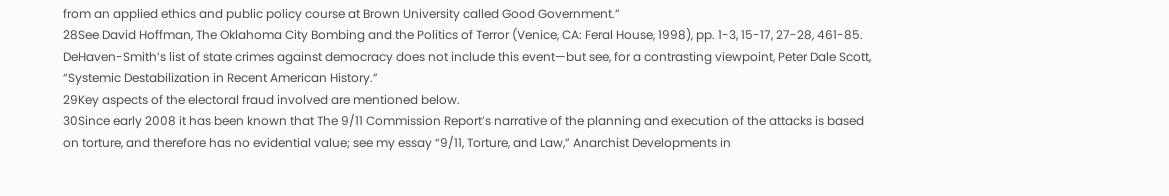from an applied ethics and public policy course at Brown University called Good Government.”
28See David Hoffman, The Oklahoma City Bombing and the Politics of Terror (Venice, CA: Feral House, 1998), pp. 1-3, 15-17, 27-28, 461-85. DeHaven-Smith’s list of state crimes against democracy does not include this event—but see, for a contrasting viewpoint, Peter Dale Scott, “Systemic Destabilization in Recent American History.”
29Key aspects of the electoral fraud involved are mentioned below.
30Since early 2008 it has been known that The 9/11 Commission Report’s narrative of the planning and execution of the attacks is based on torture, and therefore has no evidential value; see my essay “9/11, Torture, and Law,” Anarchist Developments in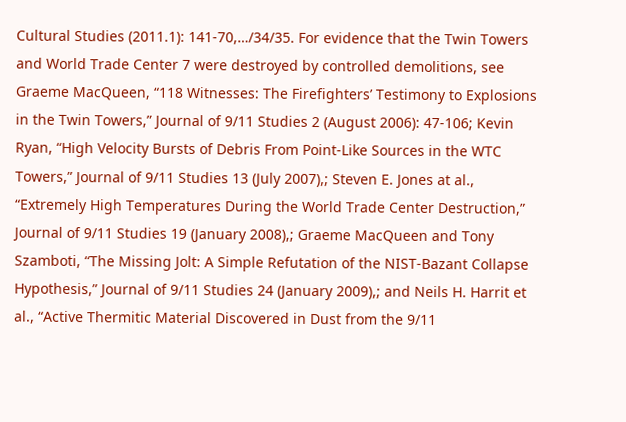Cultural Studies (2011.1): 141-70,…/34/35. For evidence that the Twin Towers and World Trade Center 7 were destroyed by controlled demolitions, see Graeme MacQueen, “118 Witnesses: The Firefighters’ Testimony to Explosions in the Twin Towers,” Journal of 9/11 Studies 2 (August 2006): 47-106; Kevin Ryan, “High Velocity Bursts of Debris From Point-Like Sources in the WTC Towers,” Journal of 9/11 Studies 13 (July 2007),; Steven E. Jones at al., “Extremely High Temperatures During the World Trade Center Destruction,” Journal of 9/11 Studies 19 (January 2008),; Graeme MacQueen and Tony Szamboti, “The Missing Jolt: A Simple Refutation of the NIST-Bazant Collapse Hypothesis,” Journal of 9/11 Studies 24 (January 2009),; and Neils H. Harrit et al., “Active Thermitic Material Discovered in Dust from the 9/11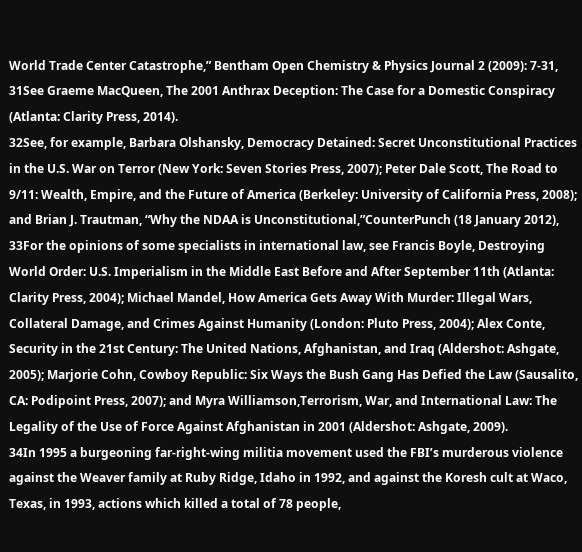World Trade Center Catastrophe,” Bentham Open Chemistry & Physics Journal 2 (2009): 7-31,
31See Graeme MacQueen, The 2001 Anthrax Deception: The Case for a Domestic Conspiracy (Atlanta: Clarity Press, 2014).
32See, for example, Barbara Olshansky, Democracy Detained: Secret Unconstitutional Practices in the U.S. War on Terror (New York: Seven Stories Press, 2007); Peter Dale Scott, The Road to 9/11: Wealth, Empire, and the Future of America (Berkeley: University of California Press, 2008); and Brian J. Trautman, “Why the NDAA is Unconstitutional,”CounterPunch (18 January 2012),
33For the opinions of some specialists in international law, see Francis Boyle, Destroying World Order: U.S. Imperialism in the Middle East Before and After September 11th (Atlanta: Clarity Press, 2004); Michael Mandel, How America Gets Away With Murder: Illegal Wars, Collateral Damage, and Crimes Against Humanity (London: Pluto Press, 2004); Alex Conte, Security in the 21st Century: The United Nations, Afghanistan, and Iraq (Aldershot: Ashgate, 2005); Marjorie Cohn, Cowboy Republic: Six Ways the Bush Gang Has Defied the Law (Sausalito, CA: Podipoint Press, 2007); and Myra Williamson,Terrorism, War, and International Law: The Legality of the Use of Force Against Afghanistan in 2001 (Aldershot: Ashgate, 2009).
34In 1995 a burgeoning far-right-wing militia movement used the FBI’s murderous violence against the Weaver family at Ruby Ridge, Idaho in 1992, and against the Koresh cult at Waco, Texas, in 1993, actions which killed a total of 78 people,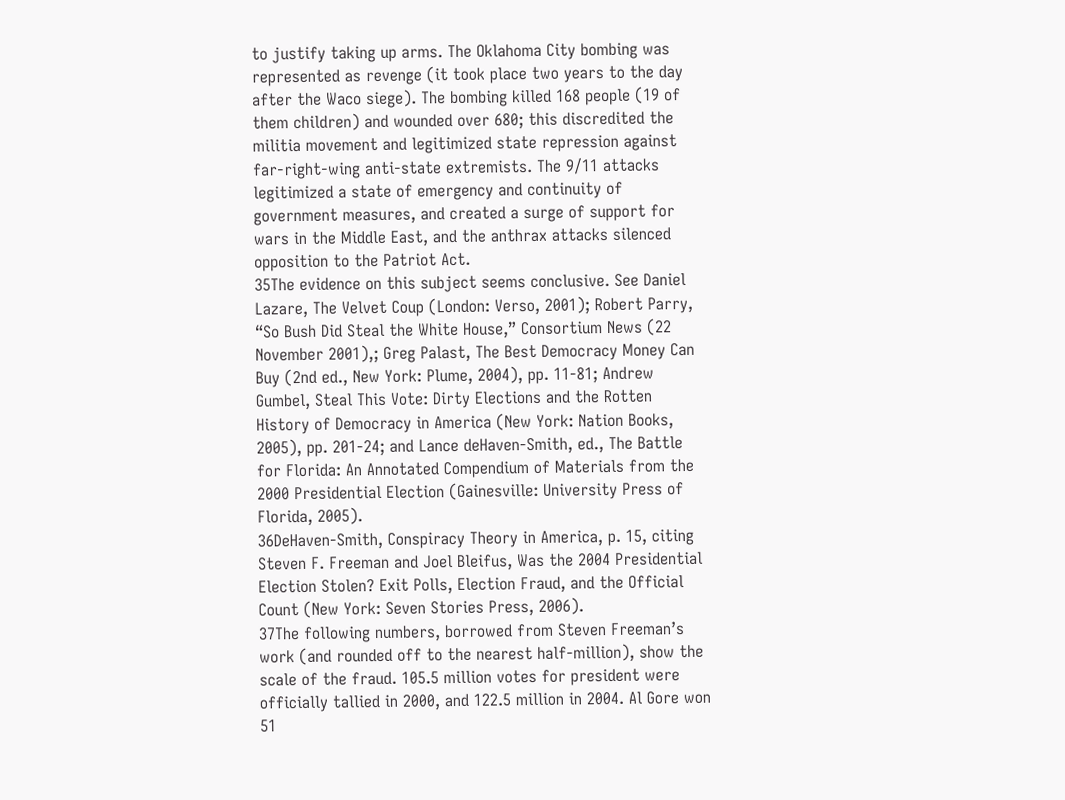to justify taking up arms. The Oklahoma City bombing was represented as revenge (it took place two years to the day after the Waco siege). The bombing killed 168 people (19 of them children) and wounded over 680; this discredited the militia movement and legitimized state repression against far-right-wing anti-state extremists. The 9/11 attacks legitimized a state of emergency and continuity of government measures, and created a surge of support for wars in the Middle East, and the anthrax attacks silenced opposition to the Patriot Act.
35The evidence on this subject seems conclusive. See Daniel Lazare, The Velvet Coup (London: Verso, 2001); Robert Parry, “So Bush Did Steal the White House,” Consortium News (22 November 2001),; Greg Palast, The Best Democracy Money Can Buy (2nd ed., New York: Plume, 2004), pp. 11-81; Andrew Gumbel, Steal This Vote: Dirty Elections and the Rotten History of Democracy in America (New York: Nation Books, 2005), pp. 201-24; and Lance deHaven-Smith, ed., The Battle for Florida: An Annotated Compendium of Materials from the 2000 Presidential Election (Gainesville: University Press of Florida, 2005).
36DeHaven-Smith, Conspiracy Theory in America, p. 15, citing Steven F. Freeman and Joel Bleifus, Was the 2004 Presidential Election Stolen? Exit Polls, Election Fraud, and the Official Count (New York: Seven Stories Press, 2006).
37The following numbers, borrowed from Steven Freeman’s work (and rounded off to the nearest half-million), show the scale of the fraud. 105.5 million votes for president were officially tallied in 2000, and 122.5 million in 2004. Al Gore won 51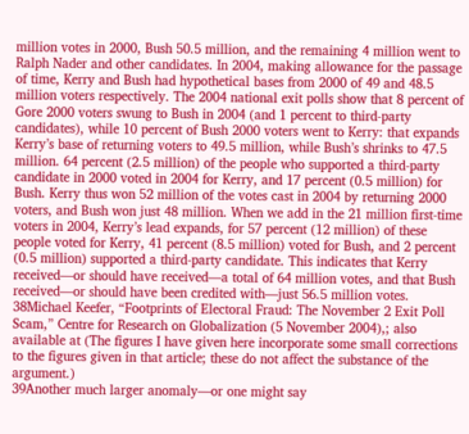million votes in 2000, Bush 50.5 million, and the remaining 4 million went to Ralph Nader and other candidates. In 2004, making allowance for the passage of time, Kerry and Bush had hypothetical bases from 2000 of 49 and 48.5 million voters respectively. The 2004 national exit polls show that 8 percent of Gore 2000 voters swung to Bush in 2004 (and 1 percent to third-party candidates), while 10 percent of Bush 2000 voters went to Kerry: that expands Kerry’s base of returning voters to 49.5 million, while Bush’s shrinks to 47.5 million. 64 percent (2.5 million) of the people who supported a third-party candidate in 2000 voted in 2004 for Kerry, and 17 percent (0.5 million) for Bush. Kerry thus won 52 million of the votes cast in 2004 by returning 2000 voters, and Bush won just 48 million. When we add in the 21 million first-time voters in 2004, Kerry’s lead expands, for 57 percent (12 million) of these people voted for Kerry, 41 percent (8.5 million) voted for Bush, and 2 percent (0.5 million) supported a third-party candidate. This indicates that Kerry received—or should have received—a total of 64 million votes, and that Bush received—or should have been credited with—just 56.5 million votes.
38Michael Keefer, “Footprints of Electoral Fraud: The November 2 Exit Poll Scam,” Centre for Research on Globalization (5 November 2004),; also available at (The figures I have given here incorporate some small corrections to the figures given in that article; these do not affect the substance of the argument.)
39Another much larger anomaly—or one might say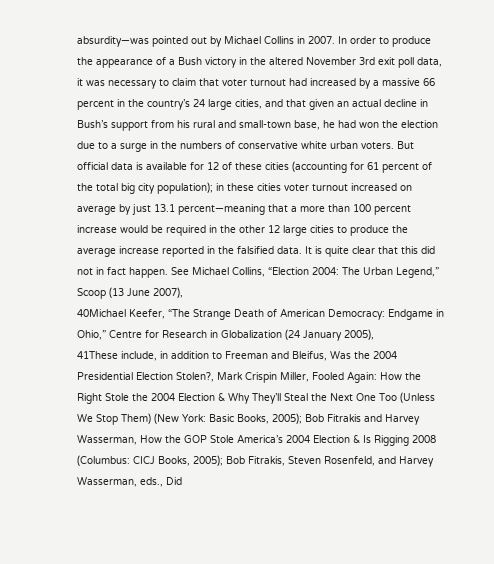absurdity—was pointed out by Michael Collins in 2007. In order to produce the appearance of a Bush victory in the altered November 3rd exit poll data, it was necessary to claim that voter turnout had increased by a massive 66 percent in the country’s 24 large cities, and that given an actual decline in Bush’s support from his rural and small-town base, he had won the election due to a surge in the numbers of conservative white urban voters. But official data is available for 12 of these cities (accounting for 61 percent of the total big city population); in these cities voter turnout increased on average by just 13.1 percent—meaning that a more than 100 percent increase would be required in the other 12 large cities to produce the average increase reported in the falsified data. It is quite clear that this did not in fact happen. See Michael Collins, “Election 2004: The Urban Legend,” Scoop (13 June 2007),
40Michael Keefer, “The Strange Death of American Democracy: Endgame in Ohio,” Centre for Research in Globalization (24 January 2005),
41These include, in addition to Freeman and Bleifus, Was the 2004 Presidential Election Stolen?, Mark Crispin Miller, Fooled Again: How the Right Stole the 2004 Election & Why They’ll Steal the Next One Too (Unless We Stop Them) (New York: Basic Books, 2005); Bob Fitrakis and Harvey Wasserman, How the GOP Stole America’s 2004 Election & Is Rigging 2008 (Columbus: CICJ Books, 2005); Bob Fitrakis, Steven Rosenfeld, and Harvey Wasserman, eds., Did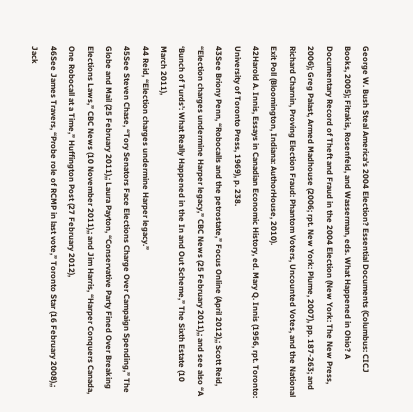George W. Bush Steal America’s 2004 Election? Essential Documents (Columbus: CICJ Books, 2005); Fitrakis, Rosenfeld, and Wasserman, eds. What Happened in Ohio? A Documentary Record of Theft and Fraud in the 2004 Election (New York: The New Press, 2006); Greg Palast, Armed Madhouse (2006; rpt. New York: Plume, 2007), pp. 187-263; and Richard Charnin, Proving Election Fraud: Phantom Voters, Uncounted Votes, and the National Exit Poll (Bloomington, Indiana: AuthorHouse, 2010).
42Harold A. Innis, Essays in Canadian Economic History, ed. Mary Q. Innis (1956, rpt. Toronto: University of Toronto Press, 1969), p. 238.
43See Briony Penn, “Robocalls and the petrostate,” Focus Online (April 2012),; Scott Reid, “Election charges undermine Harper legacy,” CBC News (25 February 2011),; and see also “A ‘Bunch of Turds’: What Really Happened in the In and Out Scheme,” The Sixth Estate (10 March 2011),
44 Reid, “Election charges undermine Harper legacy.”
45See Steven Chase, “Tory Senators Face Elections Charge Over Campaign Spending,” The Globe and Mail (25 February 2011),; Laura Payton, “Conservative Party Fined Over Breaking Elections Laws,” CBC News (10 November 2011),; and Jim Harris, “Harper Conquers Canada, One Robocall at a Time,” Huffington Post (27 February 2012),
46See James Travers, “Probe role of RCMP in last vote,” Toronto Star (16 February 2008),; Jack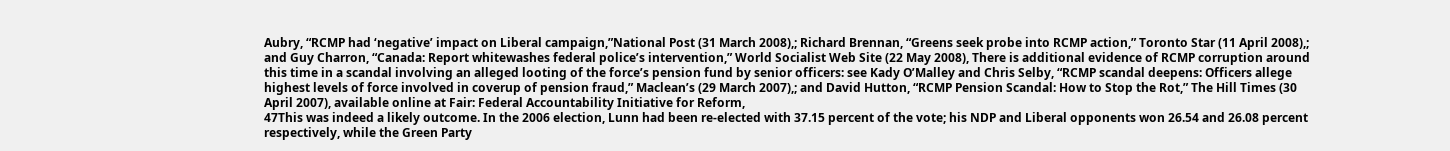Aubry, “RCMP had ‘negative’ impact on Liberal campaign,”National Post (31 March 2008),; Richard Brennan, “Greens seek probe into RCMP action,” Toronto Star (11 April 2008),; and Guy Charron, “Canada: Report whitewashes federal police’s intervention,” World Socialist Web Site (22 May 2008), There is additional evidence of RCMP corruption around this time in a scandal involving an alleged looting of the force’s pension fund by senior officers: see Kady O’Malley and Chris Selby, “RCMP scandal deepens: Officers allege highest levels of force involved in coverup of pension fraud,” Maclean’s (29 March 2007),; and David Hutton, “RCMP Pension Scandal: How to Stop the Rot,” The Hill Times (30 April 2007), available online at Fair: Federal Accountability Initiative for Reform,
47This was indeed a likely outcome. In the 2006 election, Lunn had been re-elected with 37.15 percent of the vote; his NDP and Liberal opponents won 26.54 and 26.08 percent respectively, while the Green Party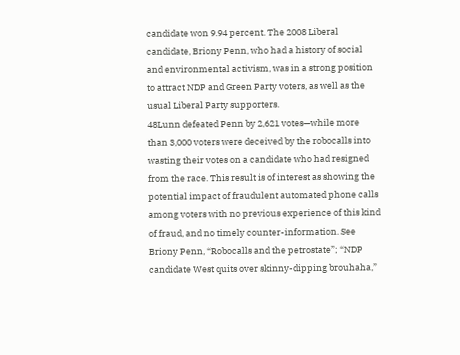candidate won 9.94 percent. The 2008 Liberal candidate, Briony Penn, who had a history of social and environmental activism, was in a strong position to attract NDP and Green Party voters, as well as the usual Liberal Party supporters.
48Lunn defeated Penn by 2,621 votes—while more than 3,000 voters were deceived by the robocalls into wasting their votes on a candidate who had resigned from the race. This result is of interest as showing the potential impact of fraudulent automated phone calls among voters with no previous experience of this kind of fraud, and no timely counter-information. See Briony Penn, “Robocalls and the petrostate”; “NDP candidate West quits over skinny-dipping brouhaha,”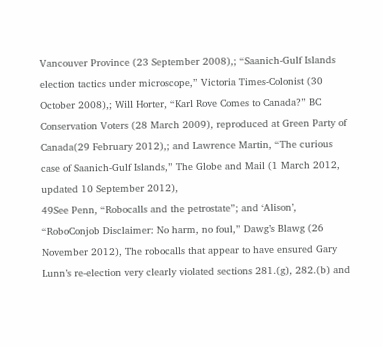Vancouver Province (23 September 2008),; “Saanich-Gulf Islands election tactics under microscope,” Victoria Times-Colonist (30 October 2008),; Will Horter, “Karl Rove Comes to Canada?” BC Conservation Voters (28 March 2009), reproduced at Green Party of Canada(29 February 2012),; and Lawrence Martin, “The curious case of Saanich-Gulf Islands,” The Globe and Mail (1 March 2012, updated 10 September 2012),
49See Penn, “Robocalls and the petrostate”; and ‘Alison’, “RoboConjob Disclaimer: No harm, no foul,” Dawg’s Blawg (26 November 2012), The robocalls that appear to have ensured Gary Lunn’s re-election very clearly violated sections 281.(g), 282.(b) and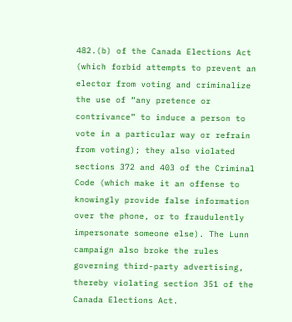482.(b) of the Canada Elections Act (which forbid attempts to prevent an elector from voting and criminalize the use of “any pretence or contrivance” to induce a person to vote in a particular way or refrain from voting); they also violated sections 372 and 403 of the Criminal Code (which make it an offense to knowingly provide false information over the phone, or to fraudulently impersonate someone else). The Lunn campaign also broke the rules governing third-party advertising, thereby violating section 351 of the Canada Elections Act.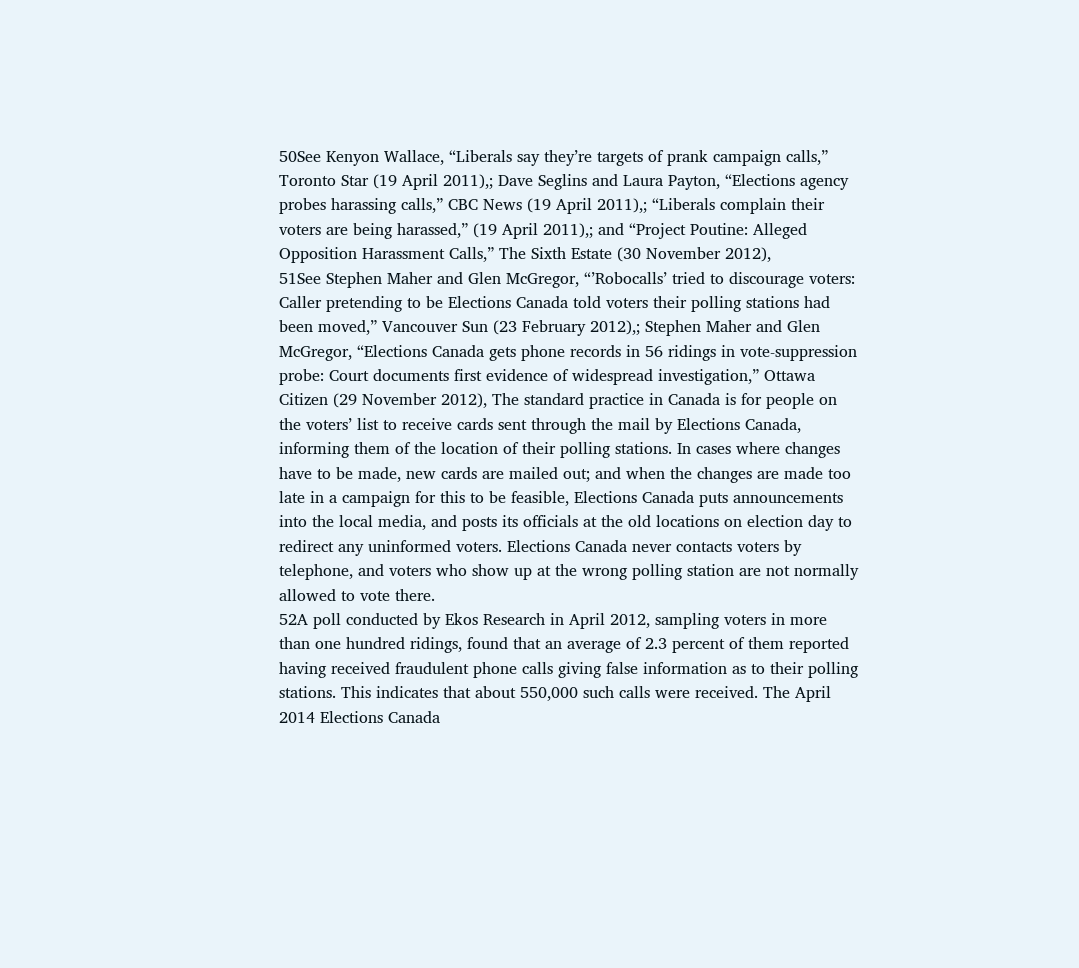50See Kenyon Wallace, “Liberals say they’re targets of prank campaign calls,” Toronto Star (19 April 2011),; Dave Seglins and Laura Payton, “Elections agency probes harassing calls,” CBC News (19 April 2011),; “Liberals complain their voters are being harassed,” (19 April 2011),; and “Project Poutine: Alleged Opposition Harassment Calls,” The Sixth Estate (30 November 2012),
51See Stephen Maher and Glen McGregor, “’Robocalls’ tried to discourage voters: Caller pretending to be Elections Canada told voters their polling stations had been moved,” Vancouver Sun (23 February 2012),; Stephen Maher and Glen McGregor, “Elections Canada gets phone records in 56 ridings in vote-suppression probe: Court documents first evidence of widespread investigation,” Ottawa Citizen (29 November 2012), The standard practice in Canada is for people on the voters’ list to receive cards sent through the mail by Elections Canada, informing them of the location of their polling stations. In cases where changes have to be made, new cards are mailed out; and when the changes are made too late in a campaign for this to be feasible, Elections Canada puts announcements into the local media, and posts its officials at the old locations on election day to redirect any uninformed voters. Elections Canada never contacts voters by telephone, and voters who show up at the wrong polling station are not normally allowed to vote there.
52A poll conducted by Ekos Research in April 2012, sampling voters in more than one hundred ridings, found that an average of 2.3 percent of them reported having received fraudulent phone calls giving false information as to their polling stations. This indicates that about 550,000 such calls were received. The April 2014 Elections Canada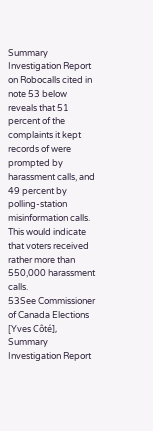Summary Investigation Report on Robocalls cited in note 53 below reveals that 51 percent of the complaints it kept records of were prompted by harassment calls, and 49 percent by polling-station misinformation calls. This would indicate that voters received rather more than 550,000 harassment calls.
53See Commissioner of Canada Elections [Yves Côté], Summary Investigation Report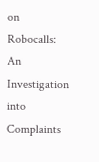on Robocalls: An Investigation into Complaints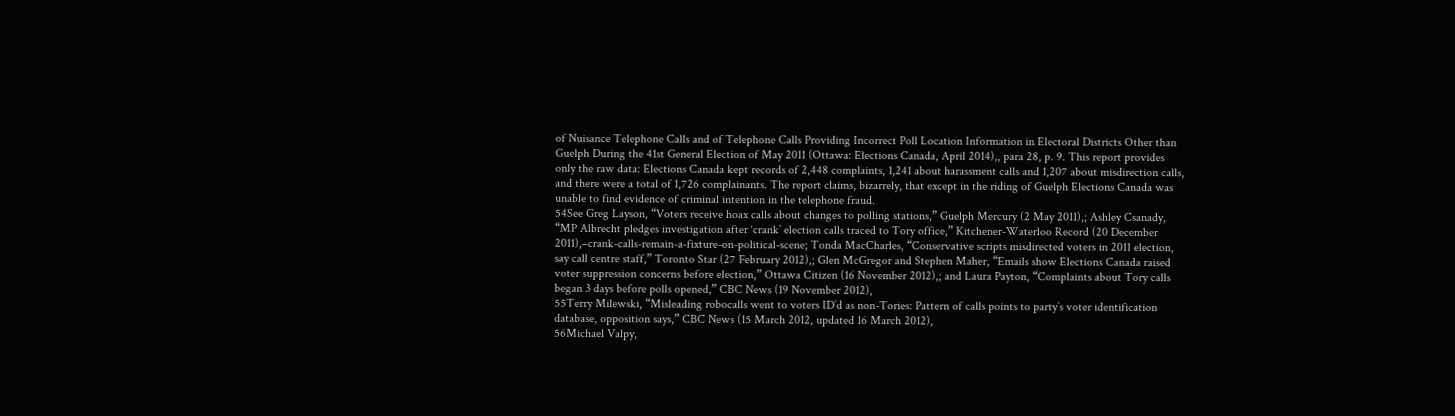of Nuisance Telephone Calls and of Telephone Calls Providing Incorrect Poll Location Information in Electoral Districts Other than Guelph During the 41st General Election of May 2011 (Ottawa: Elections Canada, April 2014),, para 28, p. 9. This report provides only the raw data: Elections Canada kept records of 2,448 complaints, 1,241 about harassment calls and 1,207 about misdirection calls, and there were a total of 1,726 complainants. The report claims, bizarrely, that except in the riding of Guelph Elections Canada was unable to find evidence of criminal intention in the telephone fraud.
54See Greg Layson, “Voters receive hoax calls about changes to polling stations,” Guelph Mercury (2 May 2011),; Ashley Csanady, “MP Albrecht pledges investigation after ‘crank’ election calls traced to Tory office,” Kitchener-Waterloo Record (20 December 2011),–crank-calls-remain-a-fixture-on-political-scene; Tonda MacCharles, “Conservative scripts misdirected voters in 2011 election, say call centre staff,” Toronto Star (27 February 2012),; Glen McGregor and Stephen Maher, “Emails show Elections Canada raised voter suppression concerns before election,” Ottawa Citizen (16 November 2012),; and Laura Payton, “Complaints about Tory calls began 3 days before polls opened,” CBC News (19 November 2012),
55Terry Milewski, “Misleading robocalls went to voters ID’d as non-Tories: Pattern of calls points to party’s voter identification database, opposition says,” CBC News (15 March 2012, updated 16 March 2012),
56Michael Valpy,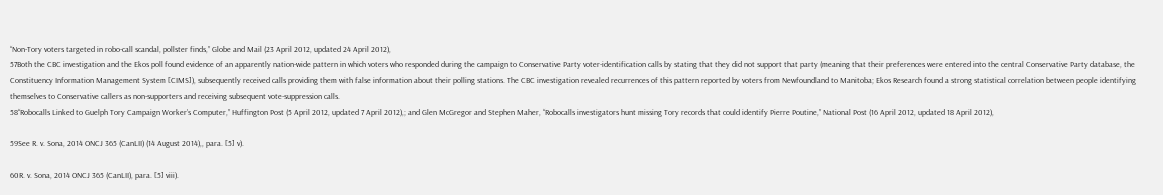“Non-Tory voters targeted in robo-call scandal, pollster finds,” Globe and Mail (23 April 2012, updated 24 April 2012),
57Both the CBC investigation and the Ekos poll found evidence of an apparently nation-wide pattern in which voters who responded during the campaign to Conservative Party voter-identification calls by stating that they did not support that party (meaning that their preferences were entered into the central Conservative Party database, the Constituency Information Management System [CIMS]), subsequently received calls providing them with false information about their polling stations. The CBC investigation revealed recurrences of this pattern reported by voters from Newfoundland to Manitoba; Ekos Research found a strong statistical correlation between people identifying themselves to Conservative callers as non-supporters and receiving subsequent vote-suppression calls.
58“Robocalls Linked to Guelph Tory Campaign Worker’s Computer,” Huffington Post (5 April 2012, updated 7 April 2012),; and Glen McGregor and Stephen Maher, “Robocalls investigators hunt missing Tory records that could identify Pierre Poutine,” National Post (16 April 2012, updated 18 April 2012),

59See R. v. Sona, 2014 ONCJ 365 (CanLII) (14 August 2014),, para. [5] v).

60R. v. Sona, 2014 ONCJ 365 (CanLII), para. [5] viii).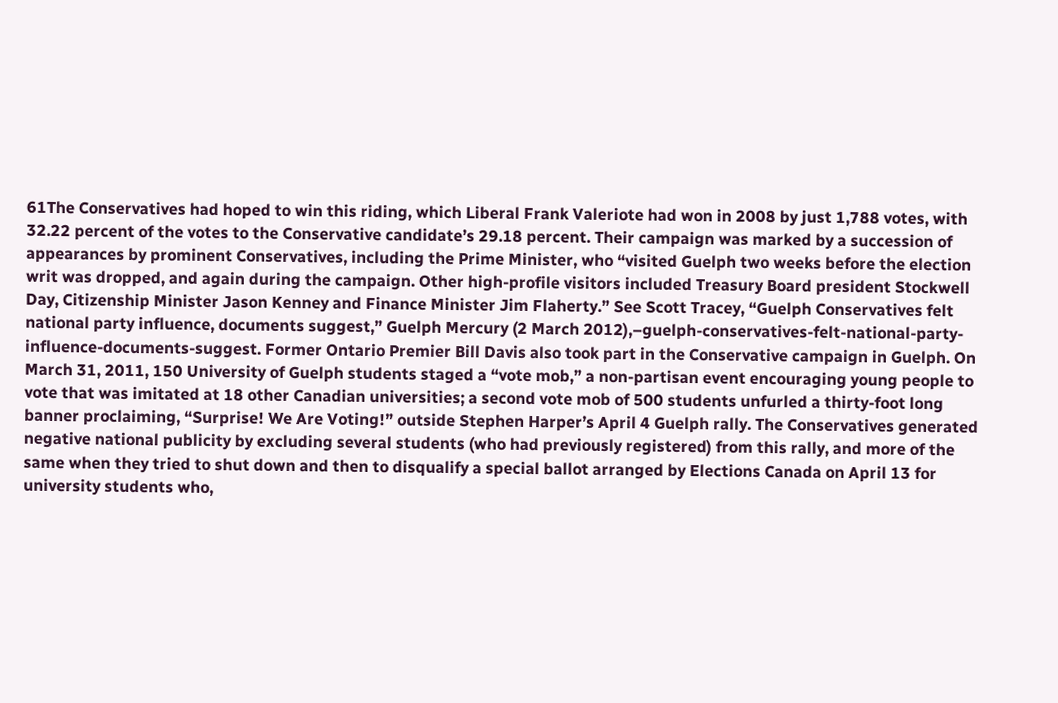61The Conservatives had hoped to win this riding, which Liberal Frank Valeriote had won in 2008 by just 1,788 votes, with 32.22 percent of the votes to the Conservative candidate’s 29.18 percent. Their campaign was marked by a succession of appearances by prominent Conservatives, including the Prime Minister, who “visited Guelph two weeks before the election writ was dropped, and again during the campaign. Other high-profile visitors included Treasury Board president Stockwell Day, Citizenship Minister Jason Kenney and Finance Minister Jim Flaherty.” See Scott Tracey, “Guelph Conservatives felt national party influence, documents suggest,” Guelph Mercury (2 March 2012),–guelph-conservatives-felt-national-party-influence-documents-suggest. Former Ontario Premier Bill Davis also took part in the Conservative campaign in Guelph. On March 31, 2011, 150 University of Guelph students staged a “vote mob,” a non-partisan event encouraging young people to vote that was imitated at 18 other Canadian universities; a second vote mob of 500 students unfurled a thirty-foot long banner proclaiming, “Surprise! We Are Voting!” outside Stephen Harper’s April 4 Guelph rally. The Conservatives generated negative national publicity by excluding several students (who had previously registered) from this rally, and more of the same when they tried to shut down and then to disqualify a special ballot arranged by Elections Canada on April 13 for university students who,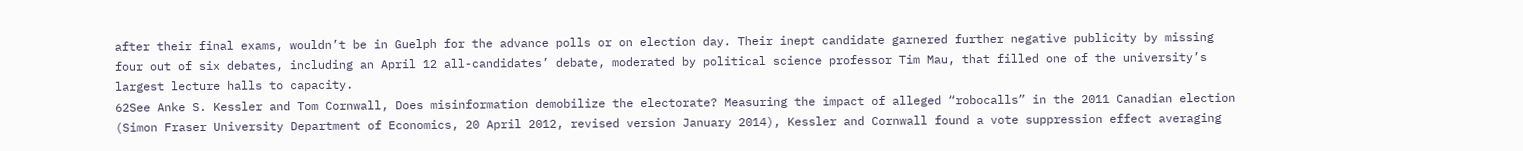after their final exams, wouldn’t be in Guelph for the advance polls or on election day. Their inept candidate garnered further negative publicity by missing four out of six debates, including an April 12 all-candidates’ debate, moderated by political science professor Tim Mau, that filled one of the university’s largest lecture halls to capacity.
62See Anke S. Kessler and Tom Cornwall, Does misinformation demobilize the electorate? Measuring the impact of alleged “robocalls” in the 2011 Canadian election (Simon Fraser University Department of Economics, 20 April 2012, revised version January 2014), Kessler and Cornwall found a vote suppression effect averaging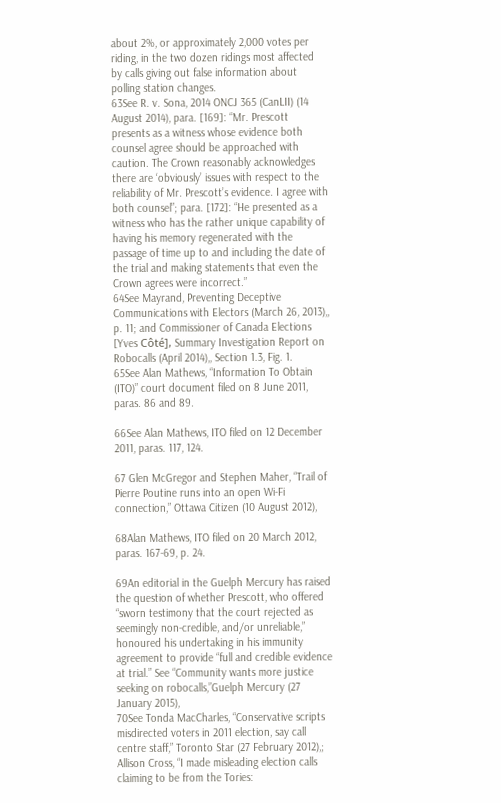about 2%, or approximately 2,000 votes per riding, in the two dozen ridings most affected by calls giving out false information about polling station changes.
63See R. v. Sona, 2014 ONCJ 365 (CanLII) (14 August 2014), para. [169]: “Mr. Prescott presents as a witness whose evidence both counsel agree should be approached with caution. The Crown reasonably acknowledges there are ‘obviously’ issues with respect to the reliability of Mr. Prescott’s evidence. I agree with both counsel”; para. [172]: “He presented as a witness who has the rather unique capability of having his memory regenerated with the passage of time up to and including the date of the trial and making statements that even the Crown agrees were incorrect.”
64See Mayrand, Preventing Deceptive Communications with Electors (March 26, 2013),, p. 11; and Commissioner of Canada Elections [Yves Côté], Summary Investigation Report on Robocalls (April 2014),, Section 1.3, Fig. 1.
65See Alan Mathews, “Information To Obtain (ITO)” court document filed on 8 June 2011, paras. 86 and 89.

66See Alan Mathews, ITO filed on 12 December 2011, paras. 117, 124.

67 Glen McGregor and Stephen Maher, “Trail of Pierre Poutine runs into an open Wi-Fi connection,” Ottawa Citizen (10 August 2012),

68Alan Mathews, ITO filed on 20 March 2012, paras. 167-69, p. 24.

69An editorial in the Guelph Mercury has raised the question of whether Prescott, who offered “sworn testimony that the court rejected as seemingly non-credible, and/or unreliable,” honoured his undertaking in his immunity agreement to provide “full and credible evidence at trial.” See “Community wants more justice seeking on robocalls,”Guelph Mercury (27 January 2015),
70See Tonda MacCharles, “Conservative scripts misdirected voters in 2011 election, say call centre staff,” Toronto Star (27 February 2012),; Allison Cross, “I made misleading election calls claiming to be from the Tories: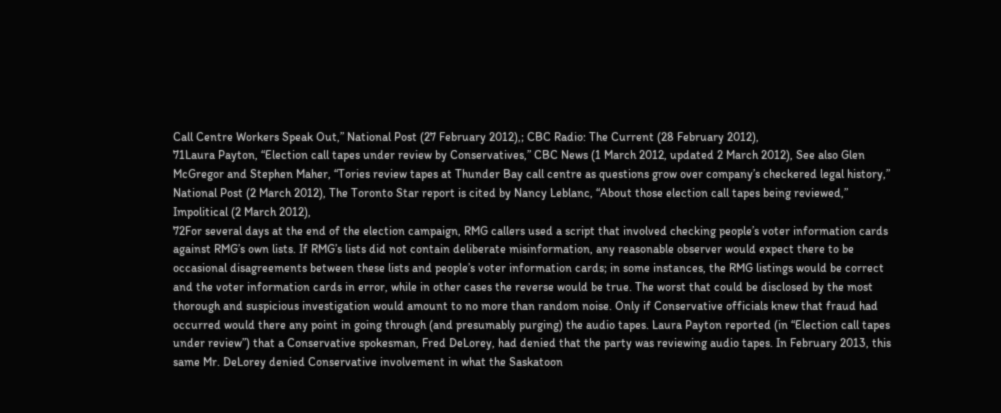Call Centre Workers Speak Out,” National Post (27 February 2012),; CBC Radio: The Current (28 February 2012),
71Laura Payton, “Election call tapes under review by Conservatives,” CBC News (1 March 2012, updated 2 March 2012), See also Glen McGregor and Stephen Maher, “Tories review tapes at Thunder Bay call centre as questions grow over company’s checkered legal history,” National Post (2 March 2012), The Toronto Star report is cited by Nancy Leblanc, “About those election call tapes being reviewed,” Impolitical (2 March 2012),
72For several days at the end of the election campaign, RMG callers used a script that involved checking people’s voter information cards against RMG’s own lists. If RMG’s lists did not contain deliberate misinformation, any reasonable observer would expect there to be occasional disagreements between these lists and people’s voter information cards; in some instances, the RMG listings would be correct and the voter information cards in error, while in other cases the reverse would be true. The worst that could be disclosed by the most thorough and suspicious investigation would amount to no more than random noise. Only if Conservative officials knew that fraud had occurred would there any point in going through (and presumably purging) the audio tapes. Laura Payton reported (in “Election call tapes under review”) that a Conservative spokesman, Fred DeLorey, had denied that the party was reviewing audio tapes. In February 2013, this same Mr. DeLorey denied Conservative involvement in what the Saskatoon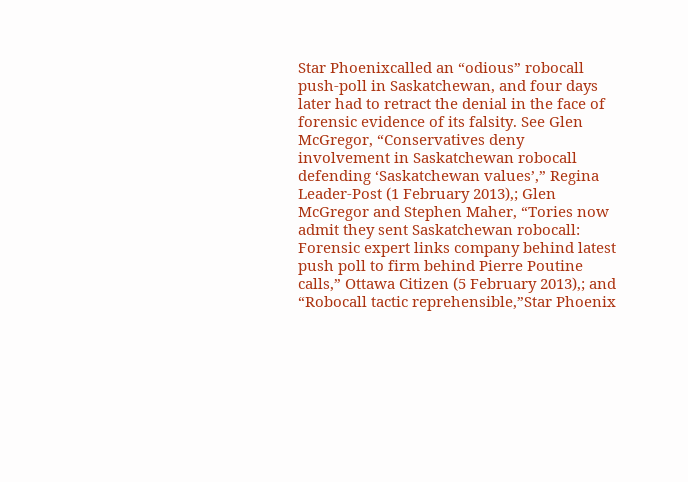Star Phoenixcalled an “odious” robocall push-poll in Saskatchewan, and four days later had to retract the denial in the face of forensic evidence of its falsity. See Glen McGregor, “Conservatives deny involvement in Saskatchewan robocall defending ‘Saskatchewan values’,” Regina Leader-Post (1 February 2013),; Glen McGregor and Stephen Maher, “Tories now admit they sent Saskatchewan robocall: Forensic expert links company behind latest push poll to firm behind Pierre Poutine calls,” Ottawa Citizen (5 February 2013),; and “Robocall tactic reprehensible,”Star Phoenix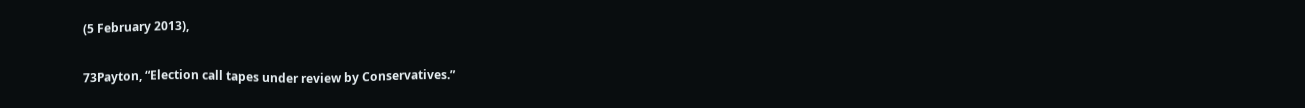(5 February 2013),

73Payton, “Election call tapes under review by Conservatives.”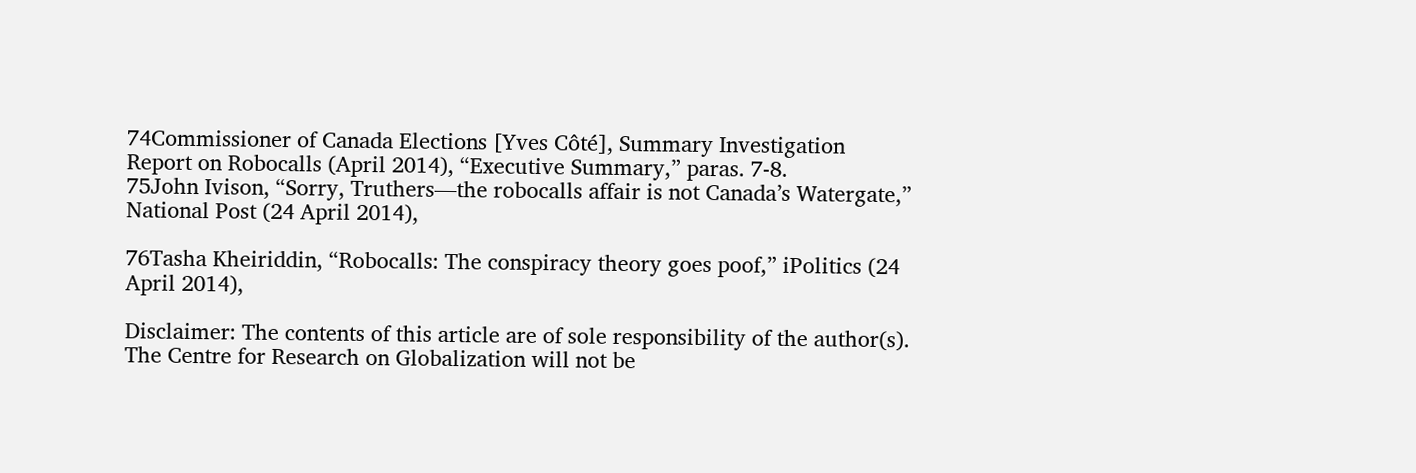74Commissioner of Canada Elections [Yves Côté], Summary Investigation Report on Robocalls (April 2014), “Executive Summary,” paras. 7-8.
75John Ivison, “Sorry, Truthers—the robocalls affair is not Canada’s Watergate,” National Post (24 April 2014),

76Tasha Kheiriddin, “Robocalls: The conspiracy theory goes poof,” iPolitics (24 April 2014),

Disclaimer: The contents of this article are of sole responsibility of the author(s). The Centre for Research on Globalization will not be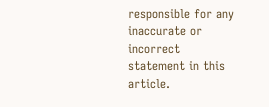responsible for any inaccurate or incorrect statement in this article.